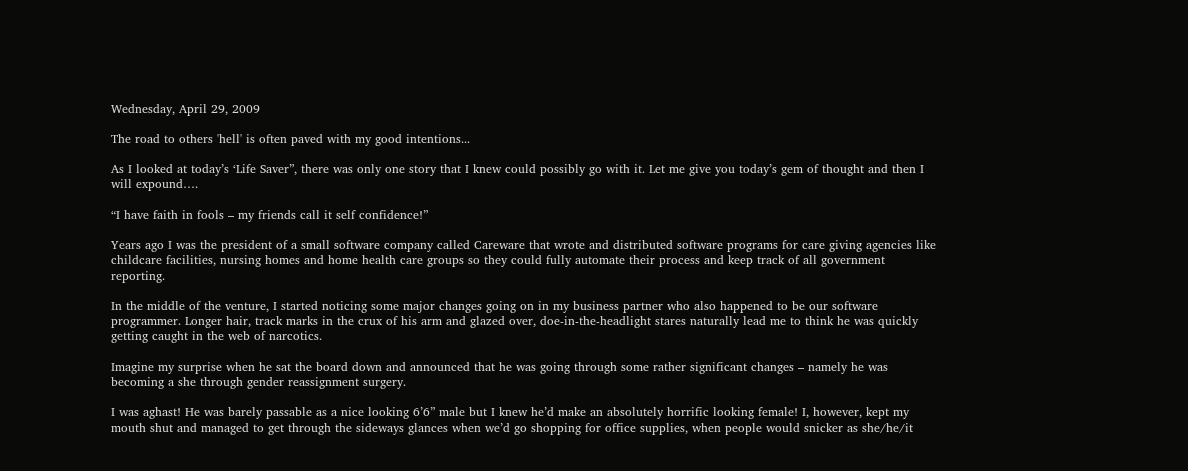Wednesday, April 29, 2009

The road to others 'hell' is often paved with my good intentions...

As I looked at today’s ‘Life Saver”, there was only one story that I knew could possibly go with it. Let me give you today’s gem of thought and then I will expound….

“I have faith in fools – my friends call it self confidence!”

Years ago I was the president of a small software company called Careware that wrote and distributed software programs for care giving agencies like childcare facilities, nursing homes and home health care groups so they could fully automate their process and keep track of all government reporting.

In the middle of the venture, I started noticing some major changes going on in my business partner who also happened to be our software programmer. Longer hair, track marks in the crux of his arm and glazed over, doe-in-the-headlight stares naturally lead me to think he was quickly getting caught in the web of narcotics.

Imagine my surprise when he sat the board down and announced that he was going through some rather significant changes – namely he was becoming a she through gender reassignment surgery.

I was aghast! He was barely passable as a nice looking 6’6” male but I knew he’d make an absolutely horrific looking female! I, however, kept my mouth shut and managed to get through the sideways glances when we’d go shopping for office supplies, when people would snicker as she/he/it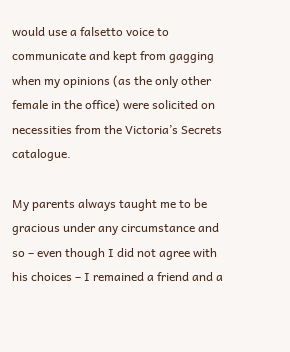would use a falsetto voice to communicate and kept from gagging when my opinions (as the only other female in the office) were solicited on necessities from the Victoria’s Secrets catalogue.

My parents always taught me to be gracious under any circumstance and so – even though I did not agree with his choices – I remained a friend and a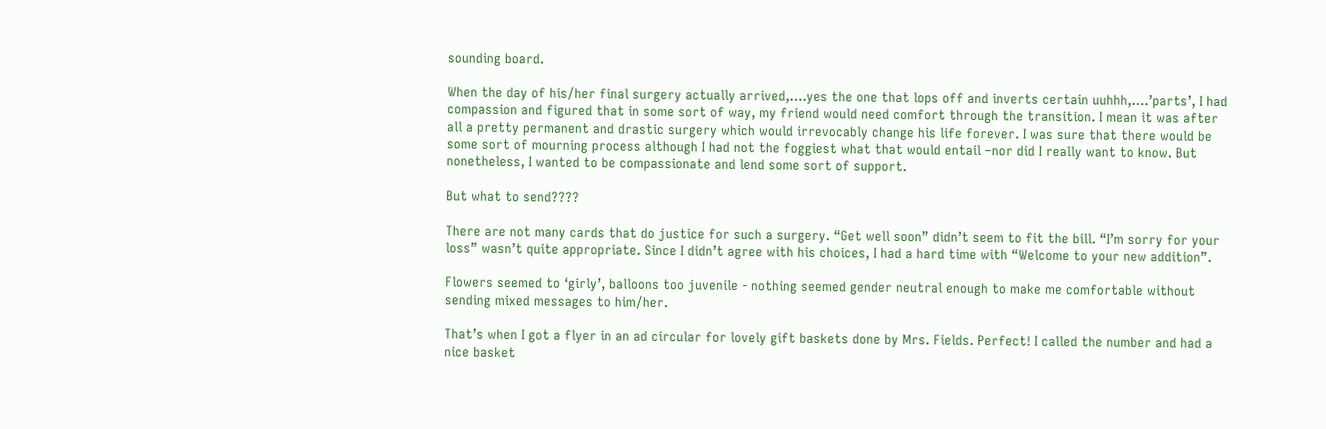sounding board.

When the day of his/her final surgery actually arrived,….yes the one that lops off and inverts certain uuhhh,….’parts’, I had compassion and figured that in some sort of way, my friend would need comfort through the transition. I mean it was after all a pretty permanent and drastic surgery which would irrevocably change his life forever. I was sure that there would be some sort of mourning process although I had not the foggiest what that would entail –nor did I really want to know. But nonetheless, I wanted to be compassionate and lend some sort of support.

But what to send????

There are not many cards that do justice for such a surgery. “Get well soon” didn’t seem to fit the bill. “I’m sorry for your loss” wasn’t quite appropriate. Since I didn’t agree with his choices, I had a hard time with “Welcome to your new addition”.

Flowers seemed to ‘girly’, balloons too juvenile - nothing seemed gender neutral enough to make me comfortable without sending mixed messages to him/her.

That’s when I got a flyer in an ad circular for lovely gift baskets done by Mrs. Fields. Perfect! I called the number and had a nice basket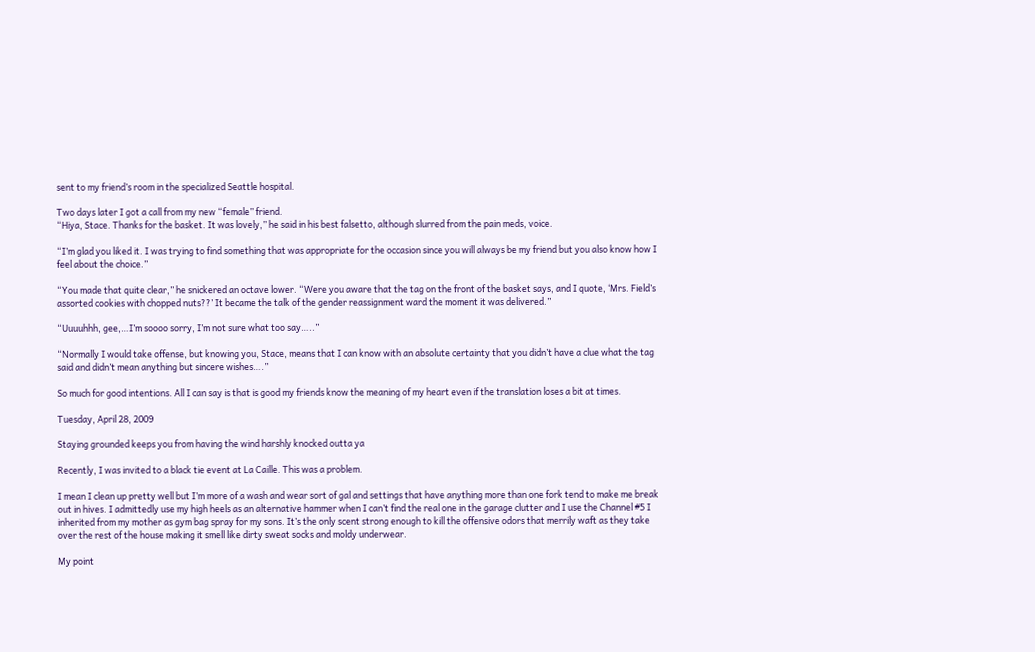sent to my friend’s room in the specialized Seattle hospital.

Two days later I got a call from my new “female” friend.
“Hiya, Stace. Thanks for the basket. It was lovely,” he said in his best falsetto, although slurred from the pain meds, voice.

“I’m glad you liked it. I was trying to find something that was appropriate for the occasion since you will always be my friend but you also know how I feel about the choice.”

“You made that quite clear,” he snickered an octave lower. “Were you aware that the tag on the front of the basket says, and I quote, ‘Mrs. Field’s assorted cookies with chopped nuts??’ It became the talk of the gender reassignment ward the moment it was delivered.”

“Uuuuhhh, gee,…I’m soooo sorry, I’m not sure what too say…..”

“Normally I would take offense, but knowing you, Stace, means that I can know with an absolute certainty that you didn’t have a clue what the tag said and didn’t mean anything but sincere wishes….”

So much for good intentions. All I can say is that is good my friends know the meaning of my heart even if the translation loses a bit at times.

Tuesday, April 28, 2009

Staying grounded keeps you from having the wind harshly knocked outta ya

Recently, I was invited to a black tie event at La Caille. This was a problem.

I mean I clean up pretty well but I’m more of a wash and wear sort of gal and settings that have anything more than one fork tend to make me break out in hives. I admittedly use my high heels as an alternative hammer when I can’t find the real one in the garage clutter and I use the Channel #5 I inherited from my mother as gym bag spray for my sons. It’s the only scent strong enough to kill the offensive odors that merrily waft as they take over the rest of the house making it smell like dirty sweat socks and moldy underwear.

My point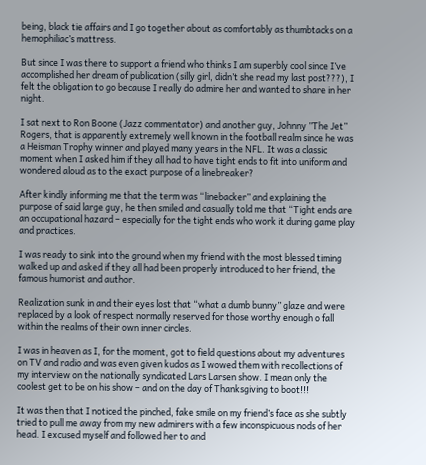being, black tie affairs and I go together about as comfortably as thumbtacks on a hemophiliac’s mattress.

But since I was there to support a friend who thinks I am superbly cool since I’ve accomplished her dream of publication (silly girl, didn’t she read my last post???), I felt the obligation to go because I really do admire her and wanted to share in her night.

I sat next to Ron Boone (Jazz commentator) and another guy, Johnny ”The Jet” Rogers, that is apparently extremely well known in the football realm since he was a Heisman Trophy winner and played many years in the NFL. It was a classic moment when I asked him if they all had to have tight ends to fit into uniform and wondered aloud as to the exact purpose of a linebreaker?

After kindly informing me that the term was “linebacker” and explaining the purpose of said large guy, he then smiled and casually told me that “Tight ends are an occupational hazard – especially for the tight ends who work it during game play and practices.

I was ready to sink into the ground when my friend with the most blessed timing walked up and asked if they all had been properly introduced to her friend, the famous humorist and author.

Realization sunk in and their eyes lost that “what a dumb bunny” glaze and were replaced by a look of respect normally reserved for those worthy enough o fall within the realms of their own inner circles.

I was in heaven as I, for the moment, got to field questions about my adventures on TV and radio and was even given kudos as I wowed them with recollections of my interview on the nationally syndicated Lars Larsen show. I mean only the coolest get to be on his show – and on the day of Thanksgiving to boot!!!

It was then that I noticed the pinched, fake smile on my friend’s face as she subtly tried to pull me away from my new admirers with a few inconspicuous nods of her head. I excused myself and followed her to and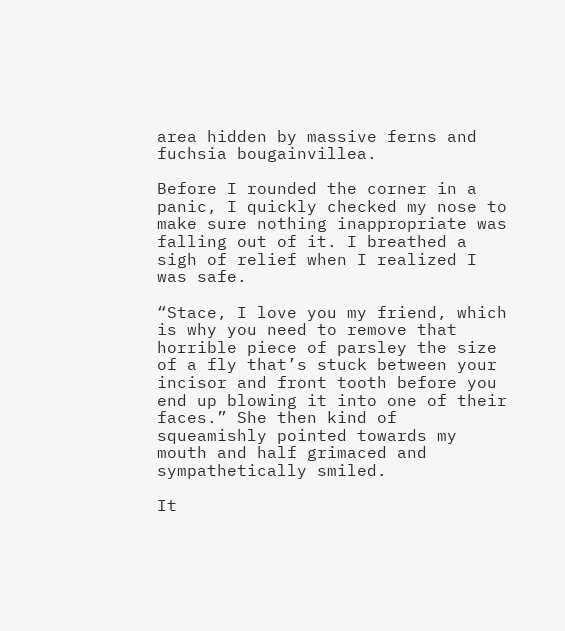area hidden by massive ferns and fuchsia bougainvillea.

Before I rounded the corner in a panic, I quickly checked my nose to make sure nothing inappropriate was falling out of it. I breathed a sigh of relief when I realized I was safe.

“Stace, I love you my friend, which is why you need to remove that horrible piece of parsley the size of a fly that’s stuck between your incisor and front tooth before you end up blowing it into one of their faces.” She then kind of squeamishly pointed towards my mouth and half grimaced and sympathetically smiled.

It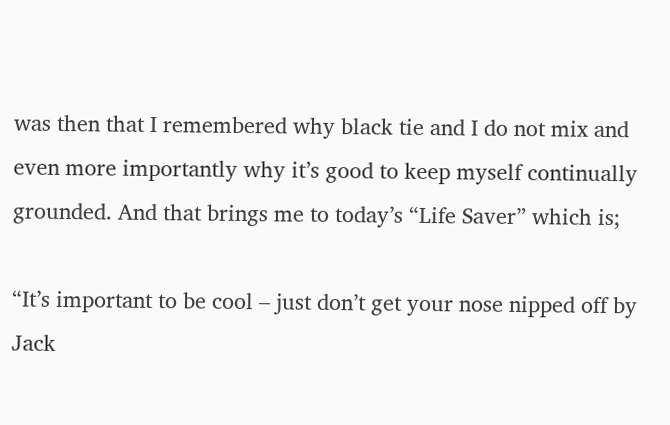was then that I remembered why black tie and I do not mix and even more importantly why it’s good to keep myself continually grounded. And that brings me to today’s “Life Saver” which is;

“It’s important to be cool – just don’t get your nose nipped off by Jack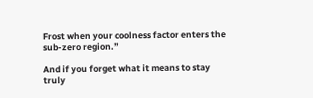Frost when your coolness factor enters the sub-zero region.”

And if you forget what it means to stay truly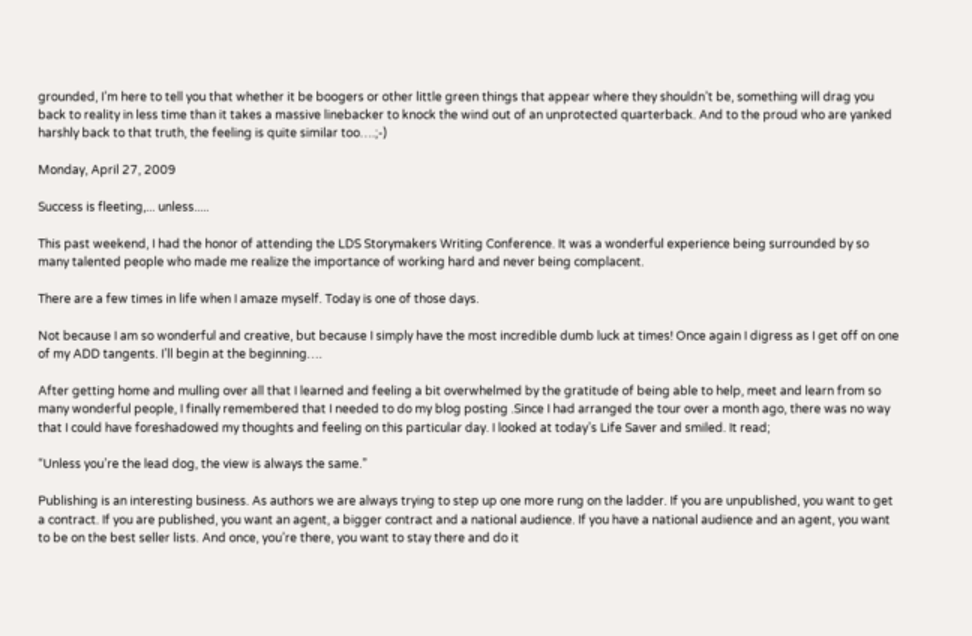grounded, I’m here to tell you that whether it be boogers or other little green things that appear where they shouldn’t be, something will drag you back to reality in less time than it takes a massive linebacker to knock the wind out of an unprotected quarterback. And to the proud who are yanked harshly back to that truth, the feeling is quite similar too….;-)

Monday, April 27, 2009

Success is fleeting,... unless.....

This past weekend, I had the honor of attending the LDS Storymakers Writing Conference. It was a wonderful experience being surrounded by so many talented people who made me realize the importance of working hard and never being complacent.

There are a few times in life when I amaze myself. Today is one of those days.

Not because I am so wonderful and creative, but because I simply have the most incredible dumb luck at times! Once again I digress as I get off on one of my ADD tangents. I’ll begin at the beginning….

After getting home and mulling over all that I learned and feeling a bit overwhelmed by the gratitude of being able to help, meet and learn from so many wonderful people, I finally remembered that I needed to do my blog posting .Since I had arranged the tour over a month ago, there was no way that I could have foreshadowed my thoughts and feeling on this particular day. I looked at today’s Life Saver and smiled. It read;

“Unless you’re the lead dog, the view is always the same.”

Publishing is an interesting business. As authors we are always trying to step up one more rung on the ladder. If you are unpublished, you want to get a contract. If you are published, you want an agent, a bigger contract and a national audience. If you have a national audience and an agent, you want to be on the best seller lists. And once, you’re there, you want to stay there and do it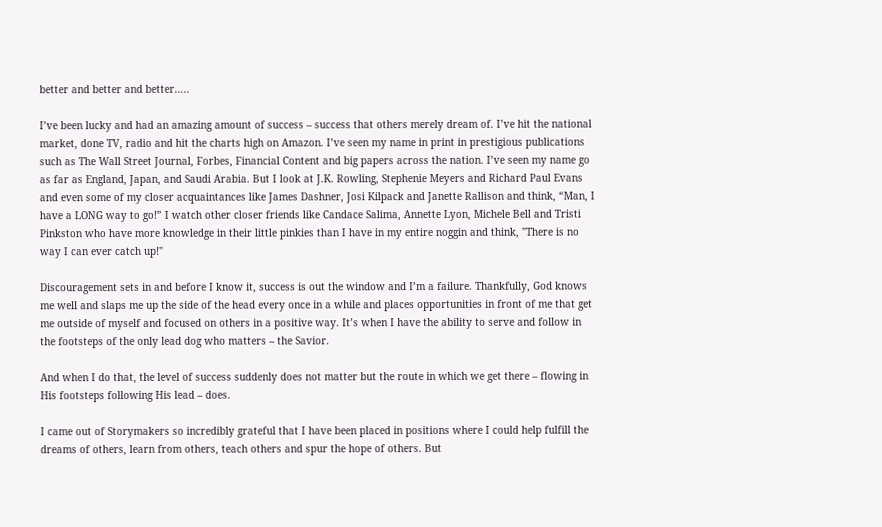better and better and better…..

I’ve been lucky and had an amazing amount of success – success that others merely dream of. I’ve hit the national market, done TV, radio and hit the charts high on Amazon. I’ve seen my name in print in prestigious publications such as The Wall Street Journal, Forbes, Financial Content and big papers across the nation. I’ve seen my name go as far as England, Japan, and Saudi Arabia. But I look at J.K. Rowling, Stephenie Meyers and Richard Paul Evans and even some of my closer acquaintances like James Dashner, Josi Kilpack and Janette Rallison and think, “Man, I have a LONG way to go!” I watch other closer friends like Candace Salima, Annette Lyon, Michele Bell and Tristi Pinkston who have more knowledge in their little pinkies than I have in my entire noggin and think, "There is no way I can ever catch up!"

Discouragement sets in and before I know it, success is out the window and I’m a failure. Thankfully, God knows me well and slaps me up the side of the head every once in a while and places opportunities in front of me that get me outside of myself and focused on others in a positive way. It’s when I have the ability to serve and follow in the footsteps of the only lead dog who matters – the Savior.

And when I do that, the level of success suddenly does not matter but the route in which we get there – flowing in His footsteps following His lead – does.

I came out of Storymakers so incredibly grateful that I have been placed in positions where I could help fulfill the dreams of others, learn from others, teach others and spur the hope of others. But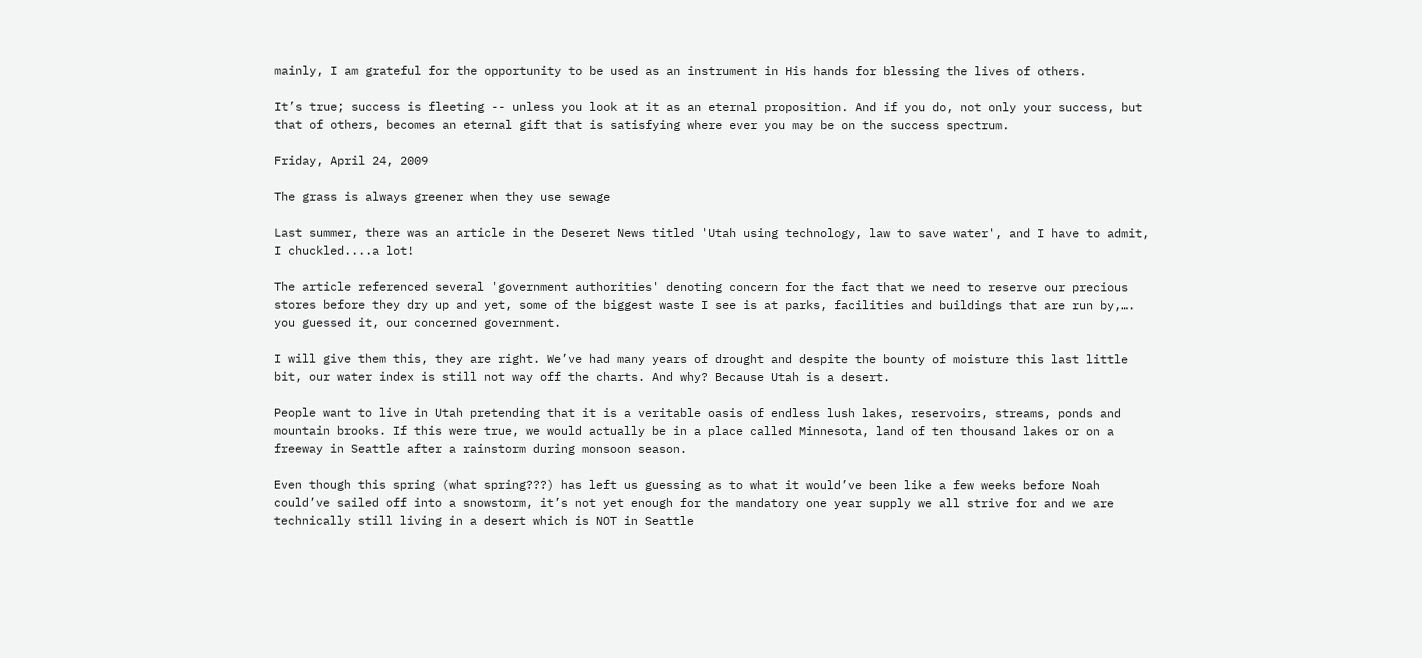mainly, I am grateful for the opportunity to be used as an instrument in His hands for blessing the lives of others.

It’s true; success is fleeting -- unless you look at it as an eternal proposition. And if you do, not only your success, but that of others, becomes an eternal gift that is satisfying where ever you may be on the success spectrum.

Friday, April 24, 2009

The grass is always greener when they use sewage

Last summer, there was an article in the Deseret News titled 'Utah using technology, law to save water', and I have to admit, I chuckled....a lot!

The article referenced several 'government authorities' denoting concern for the fact that we need to reserve our precious stores before they dry up and yet, some of the biggest waste I see is at parks, facilities and buildings that are run by,…. you guessed it, our concerned government.

I will give them this, they are right. We’ve had many years of drought and despite the bounty of moisture this last little bit, our water index is still not way off the charts. And why? Because Utah is a desert.

People want to live in Utah pretending that it is a veritable oasis of endless lush lakes, reservoirs, streams, ponds and mountain brooks. If this were true, we would actually be in a place called Minnesota, land of ten thousand lakes or on a freeway in Seattle after a rainstorm during monsoon season.

Even though this spring (what spring???) has left us guessing as to what it would’ve been like a few weeks before Noah could’ve sailed off into a snowstorm, it’s not yet enough for the mandatory one year supply we all strive for and we are technically still living in a desert which is NOT in Seattle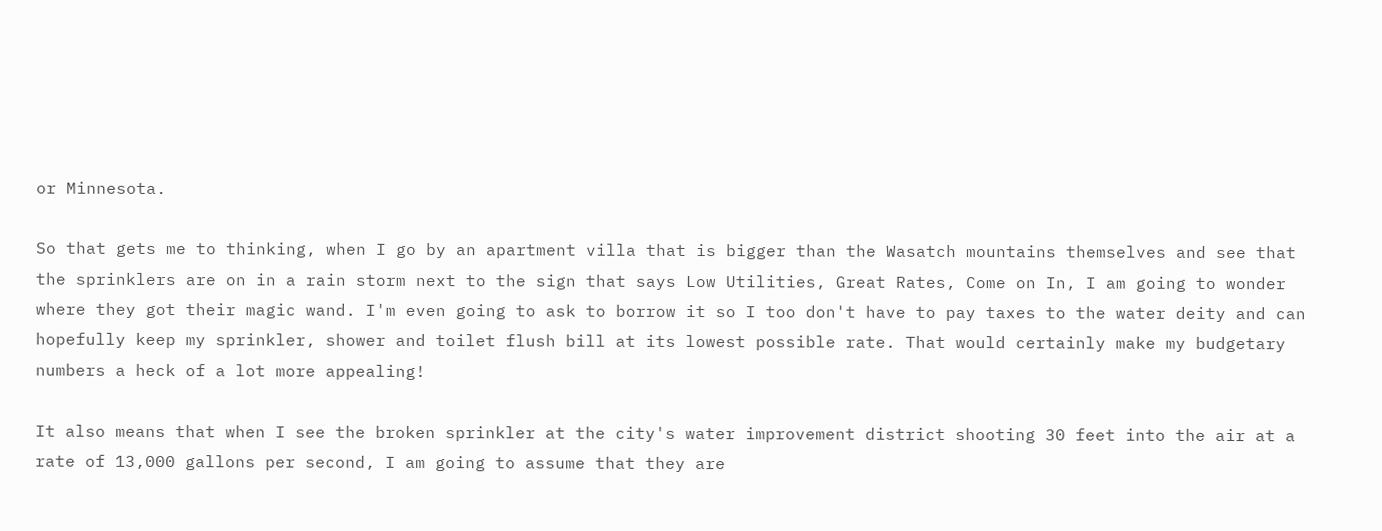or Minnesota.

So that gets me to thinking, when I go by an apartment villa that is bigger than the Wasatch mountains themselves and see that the sprinklers are on in a rain storm next to the sign that says Low Utilities, Great Rates, Come on In, I am going to wonder where they got their magic wand. I'm even going to ask to borrow it so I too don't have to pay taxes to the water deity and can hopefully keep my sprinkler, shower and toilet flush bill at its lowest possible rate. That would certainly make my budgetary numbers a heck of a lot more appealing!

It also means that when I see the broken sprinkler at the city's water improvement district shooting 30 feet into the air at a rate of 13,000 gallons per second, I am going to assume that they are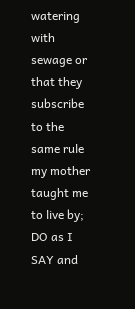watering with sewage or that they subscribe to the same rule my mother taught me to live by; DO as I SAY and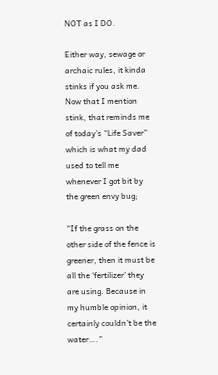NOT as I DO.

Either way, sewage or archaic rules, it kinda stinks if you ask me. Now that I mention stink, that reminds me of today’s “Life Saver” which is what my dad used to tell me whenever I got bit by the green envy bug;

“If the grass on the other side of the fence is greener, then it must be all the ‘fertilizer’ they are using. Because in my humble opinion, it certainly couldn’t be the water….”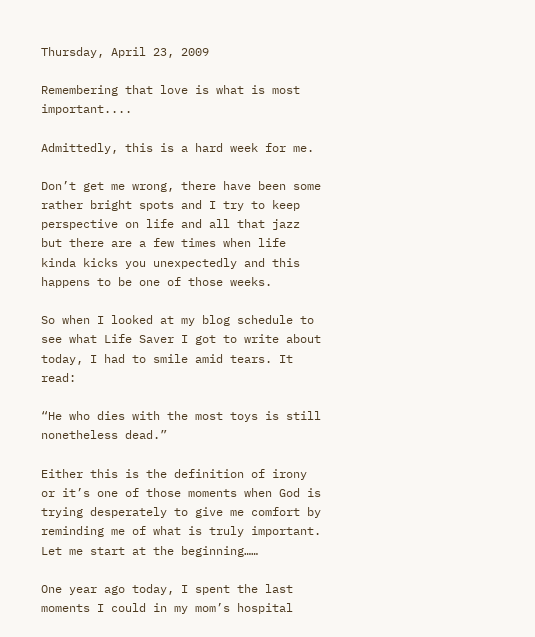Thursday, April 23, 2009

Remembering that love is what is most important....

Admittedly, this is a hard week for me.

Don’t get me wrong, there have been some rather bright spots and I try to keep perspective on life and all that jazz but there are a few times when life kinda kicks you unexpectedly and this happens to be one of those weeks.

So when I looked at my blog schedule to see what Life Saver I got to write about today, I had to smile amid tears. It read:

“He who dies with the most toys is still nonetheless dead.”

Either this is the definition of irony or it’s one of those moments when God is trying desperately to give me comfort by reminding me of what is truly important. Let me start at the beginning……

One year ago today, I spent the last moments I could in my mom’s hospital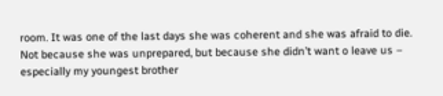room. It was one of the last days she was coherent and she was afraid to die. Not because she was unprepared, but because she didn’t want o leave us – especially my youngest brother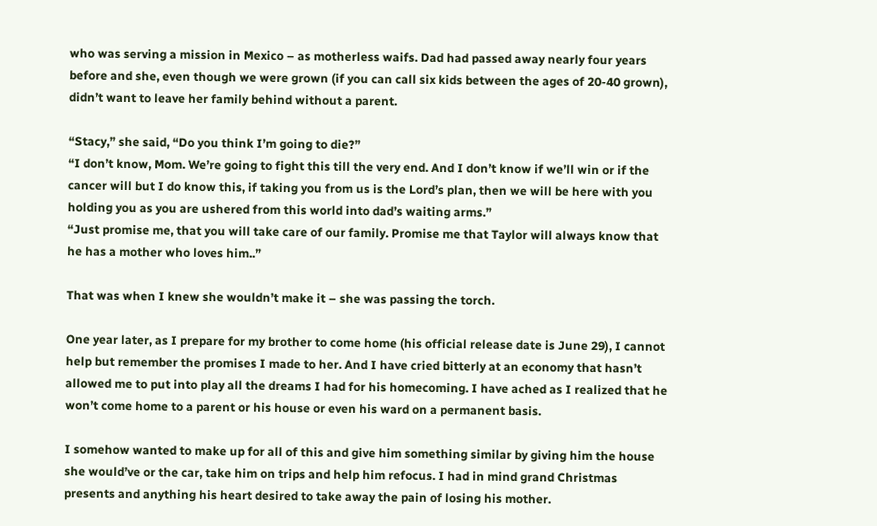who was serving a mission in Mexico – as motherless waifs. Dad had passed away nearly four years before and she, even though we were grown (if you can call six kids between the ages of 20-40 grown), didn’t want to leave her family behind without a parent.

“Stacy,” she said, “Do you think I’m going to die?”
“I don’t know, Mom. We’re going to fight this till the very end. And I don’t know if we’ll win or if the cancer will but I do know this, if taking you from us is the Lord’s plan, then we will be here with you holding you as you are ushered from this world into dad’s waiting arms.”
“Just promise me, that you will take care of our family. Promise me that Taylor will always know that he has a mother who loves him..”

That was when I knew she wouldn’t make it – she was passing the torch.

One year later, as I prepare for my brother to come home (his official release date is June 29), I cannot help but remember the promises I made to her. And I have cried bitterly at an economy that hasn’t allowed me to put into play all the dreams I had for his homecoming. I have ached as I realized that he won’t come home to a parent or his house or even his ward on a permanent basis.

I somehow wanted to make up for all of this and give him something similar by giving him the house she would’ve or the car, take him on trips and help him refocus. I had in mind grand Christmas presents and anything his heart desired to take away the pain of losing his mother.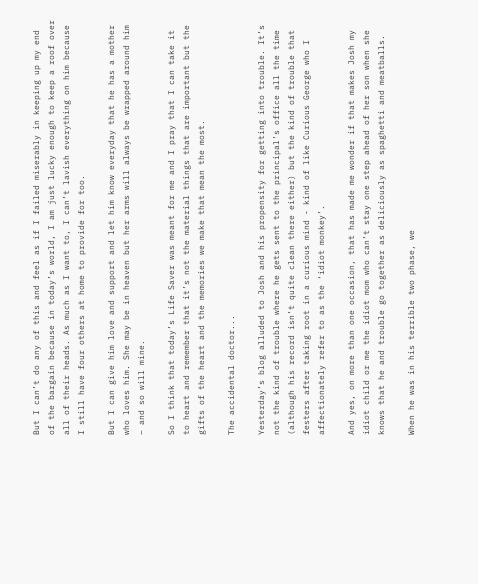But I can’t do any of this and feel as if I failed miserably in keeping up my end of the bargain because in today’s world, I am just lucky enough to keep a roof over all of their heads. As much as I want to, I can’t lavish everything on him because I still have four others at home to provide for too.

But I can give him love and support and let him know everyday that he has a mother who loves him. She may be in heaven but her arms will always be wrapped around him – and so will mine.

So I think that today’s Life Saver was meant for me and I pray that I can take it to heart and remember that it’s not the material things that are important but the gifts of the heart and the memories we make that mean the most.

The accidental doctor...

Yesterday’s blog alluded to Josh and his propensity for getting into trouble. It’s not the kind of trouble where he gets sent to the principal’s office all the time (although his record isn’t quite clean there either) but the kind of trouble that festers after taking root in a curious mind - kind of like Curious George who I affectionately refer to as the ‘idiot monkey’.

And yes, on more than one occasion, that has made me wonder if that makes Josh my idiot child or me the idiot mom who can’t stay one step ahead of her son when she knows that he and trouble go together as deliciously as spaghetti and meatballs.

When he was in his terrible two phase, we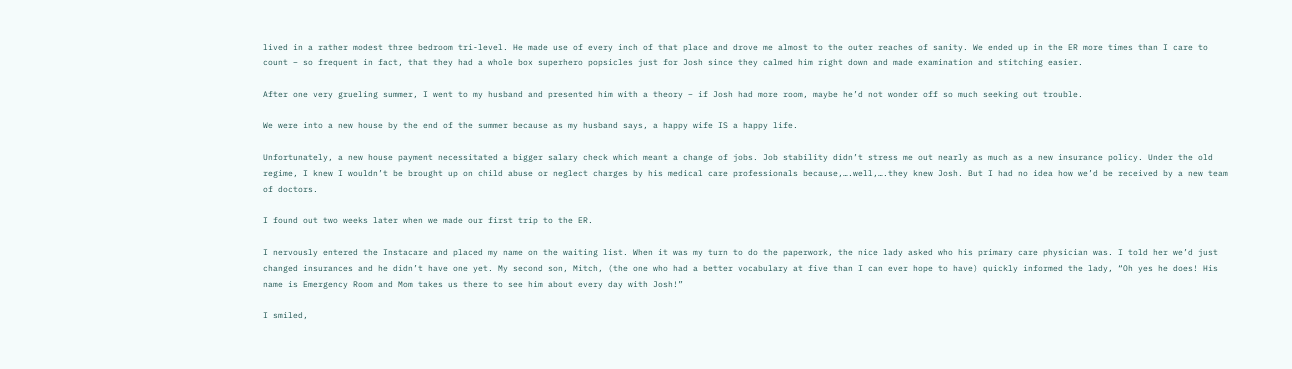lived in a rather modest three bedroom tri-level. He made use of every inch of that place and drove me almost to the outer reaches of sanity. We ended up in the ER more times than I care to count – so frequent in fact, that they had a whole box superhero popsicles just for Josh since they calmed him right down and made examination and stitching easier.

After one very grueling summer, I went to my husband and presented him with a theory – if Josh had more room, maybe he’d not wonder off so much seeking out trouble.

We were into a new house by the end of the summer because as my husband says, a happy wife IS a happy life.

Unfortunately, a new house payment necessitated a bigger salary check which meant a change of jobs. Job stability didn’t stress me out nearly as much as a new insurance policy. Under the old regime, I knew I wouldn’t be brought up on child abuse or neglect charges by his medical care professionals because,….well,….they knew Josh. But I had no idea how we’d be received by a new team of doctors.

I found out two weeks later when we made our first trip to the ER.

I nervously entered the Instacare and placed my name on the waiting list. When it was my turn to do the paperwork, the nice lady asked who his primary care physician was. I told her we’d just changed insurances and he didn’t have one yet. My second son, Mitch, (the one who had a better vocabulary at five than I can ever hope to have) quickly informed the lady, “Oh yes he does! His name is Emergency Room and Mom takes us there to see him about every day with Josh!”

I smiled,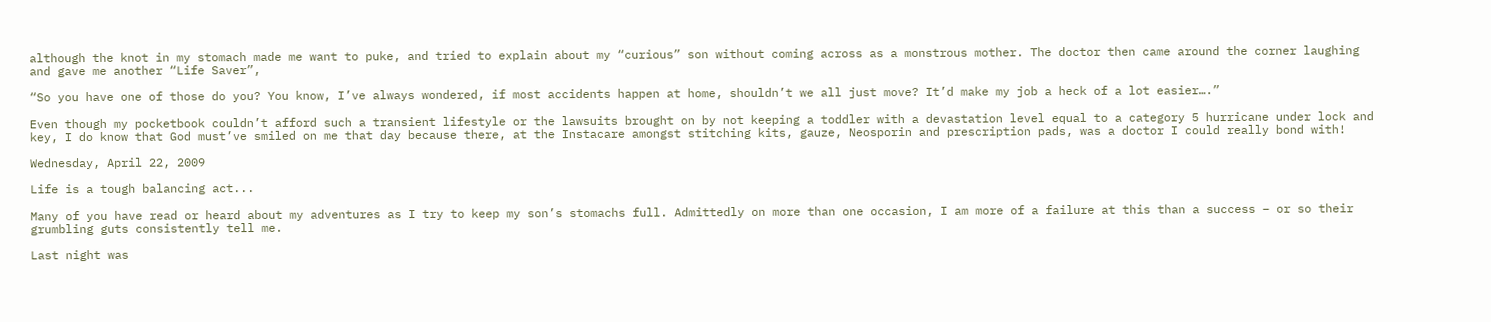although the knot in my stomach made me want to puke, and tried to explain about my “curious” son without coming across as a monstrous mother. The doctor then came around the corner laughing and gave me another “Life Saver”,

“So you have one of those do you? You know, I’ve always wondered, if most accidents happen at home, shouldn’t we all just move? It’d make my job a heck of a lot easier….”

Even though my pocketbook couldn’t afford such a transient lifestyle or the lawsuits brought on by not keeping a toddler with a devastation level equal to a category 5 hurricane under lock and key, I do know that God must’ve smiled on me that day because there, at the Instacare amongst stitching kits, gauze, Neosporin and prescription pads, was a doctor I could really bond with!

Wednesday, April 22, 2009

Life is a tough balancing act...

Many of you have read or heard about my adventures as I try to keep my son’s stomachs full. Admittedly on more than one occasion, I am more of a failure at this than a success – or so their grumbling guts consistently tell me.

Last night was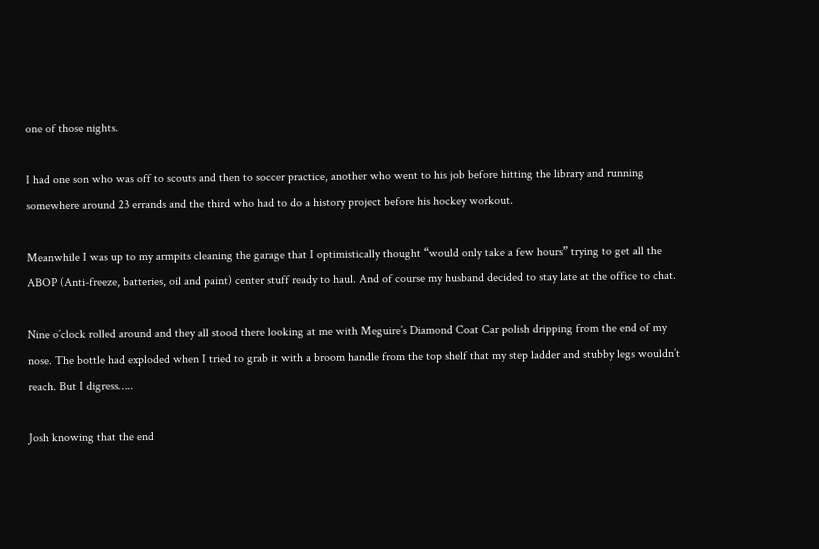one of those nights.

I had one son who was off to scouts and then to soccer practice, another who went to his job before hitting the library and running somewhere around 23 errands and the third who had to do a history project before his hockey workout.

Meanwhile I was up to my armpits cleaning the garage that I optimistically thought “would only take a few hours” trying to get all the ABOP (Anti-freeze, batteries, oil and paint) center stuff ready to haul. And of course my husband decided to stay late at the office to chat.

Nine o’clock rolled around and they all stood there looking at me with Meguire’s Diamond Coat Car polish dripping from the end of my nose. The bottle had exploded when I tried to grab it with a broom handle from the top shelf that my step ladder and stubby legs wouldn’t reach. But I digress…..

Josh knowing that the end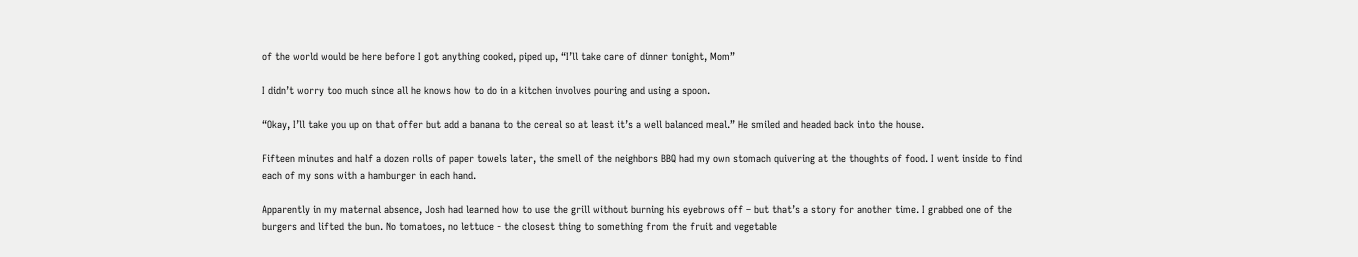of the world would be here before I got anything cooked, piped up, “I’ll take care of dinner tonight, Mom”

I didn’t worry too much since all he knows how to do in a kitchen involves pouring and using a spoon.

“Okay, I’ll take you up on that offer but add a banana to the cereal so at least it’s a well balanced meal.” He smiled and headed back into the house.

Fifteen minutes and half a dozen rolls of paper towels later, the smell of the neighbors BBQ had my own stomach quivering at the thoughts of food. I went inside to find each of my sons with a hamburger in each hand.

Apparently in my maternal absence, Josh had learned how to use the grill without burning his eyebrows off – but that’s a story for another time. I grabbed one of the burgers and lifted the bun. No tomatoes, no lettuce - the closest thing to something from the fruit and vegetable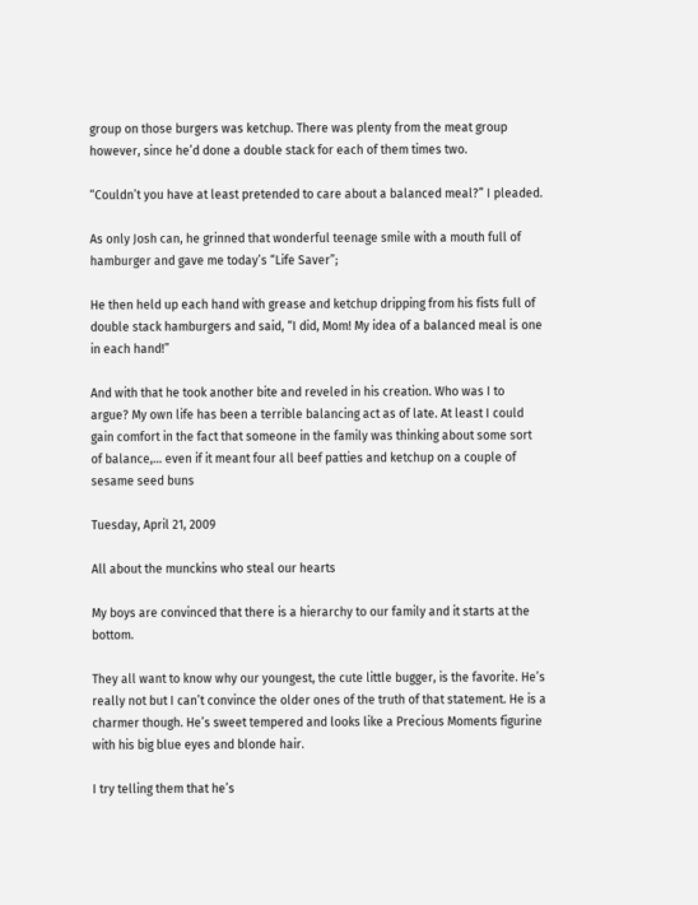group on those burgers was ketchup. There was plenty from the meat group however, since he’d done a double stack for each of them times two.

“Couldn’t you have at least pretended to care about a balanced meal?” I pleaded.

As only Josh can, he grinned that wonderful teenage smile with a mouth full of hamburger and gave me today’s “Life Saver”;

He then held up each hand with grease and ketchup dripping from his fists full of double stack hamburgers and said, “I did, Mom! My idea of a balanced meal is one in each hand!”

And with that he took another bite and reveled in his creation. Who was I to argue? My own life has been a terrible balancing act as of late. At least I could gain comfort in the fact that someone in the family was thinking about some sort of balance,… even if it meant four all beef patties and ketchup on a couple of sesame seed buns

Tuesday, April 21, 2009

All about the munckins who steal our hearts

My boys are convinced that there is a hierarchy to our family and it starts at the bottom.

They all want to know why our youngest, the cute little bugger, is the favorite. He’s really not but I can’t convince the older ones of the truth of that statement. He is a charmer though. He’s sweet tempered and looks like a Precious Moments figurine with his big blue eyes and blonde hair.

I try telling them that he’s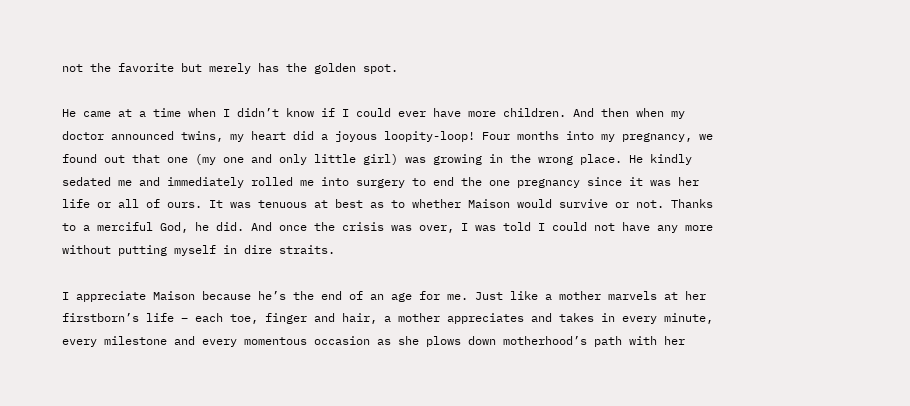not the favorite but merely has the golden spot.

He came at a time when I didn’t know if I could ever have more children. And then when my doctor announced twins, my heart did a joyous loopity-loop! Four months into my pregnancy, we found out that one (my one and only little girl) was growing in the wrong place. He kindly sedated me and immediately rolled me into surgery to end the one pregnancy since it was her life or all of ours. It was tenuous at best as to whether Maison would survive or not. Thanks to a merciful God, he did. And once the crisis was over, I was told I could not have any more without putting myself in dire straits.

I appreciate Maison because he’s the end of an age for me. Just like a mother marvels at her firstborn’s life – each toe, finger and hair, a mother appreciates and takes in every minute, every milestone and every momentous occasion as she plows down motherhood’s path with her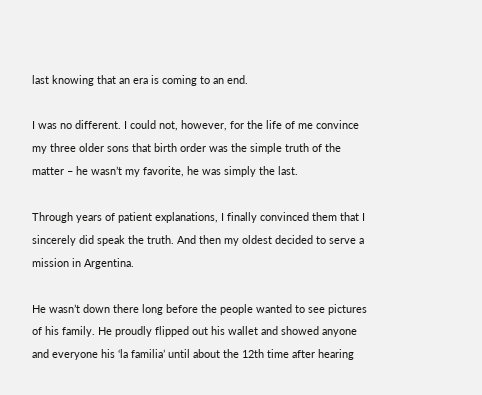last knowing that an era is coming to an end.

I was no different. I could not, however, for the life of me convince my three older sons that birth order was the simple truth of the matter – he wasn’t my favorite, he was simply the last.

Through years of patient explanations, I finally convinced them that I sincerely did speak the truth. And then my oldest decided to serve a mission in Argentina.

He wasn’t down there long before the people wanted to see pictures of his family. He proudly flipped out his wallet and showed anyone and everyone his ‘la familia’ until about the 12th time after hearing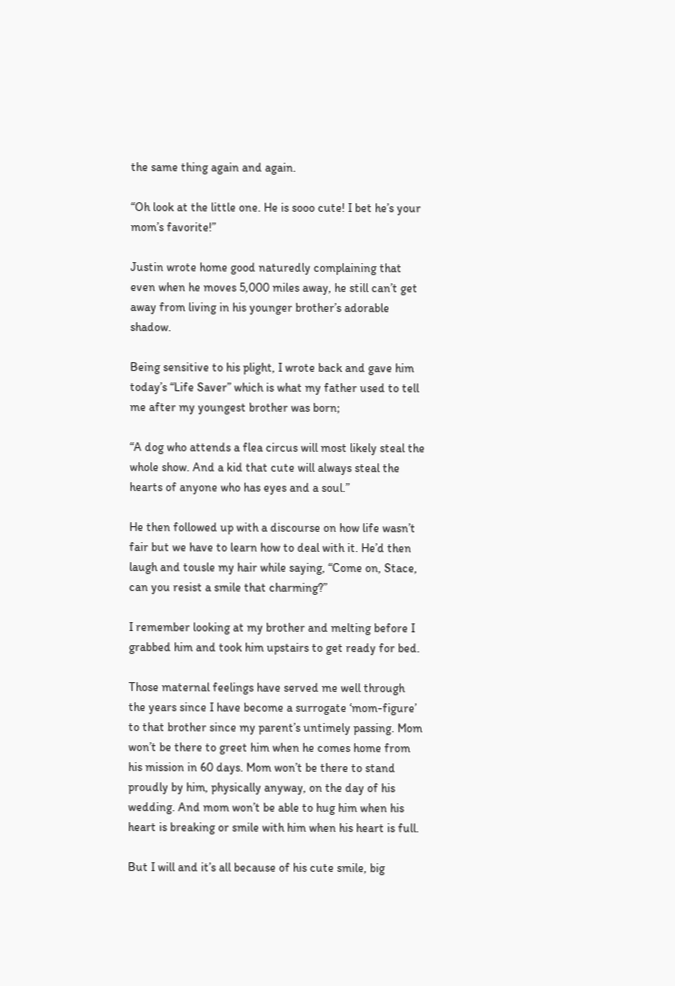the same thing again and again.

“Oh look at the little one. He is sooo cute! I bet he’s your mom’s favorite!”

Justin wrote home good naturedly complaining that even when he moves 5,000 miles away, he still can’t get away from living in his younger brother’s adorable shadow.

Being sensitive to his plight, I wrote back and gave him today’s “Life Saver” which is what my father used to tell me after my youngest brother was born;

“A dog who attends a flea circus will most likely steal the whole show. And a kid that cute will always steal the hearts of anyone who has eyes and a soul.”

He then followed up with a discourse on how life wasn’t fair but we have to learn how to deal with it. He’d then laugh and tousle my hair while saying, “Come on, Stace, can you resist a smile that charming?”

I remember looking at my brother and melting before I grabbed him and took him upstairs to get ready for bed.

Those maternal feelings have served me well through the years since I have become a surrogate ‘mom-figure’ to that brother since my parent’s untimely passing. Mom won’t be there to greet him when he comes home from his mission in 60 days. Mom won’t be there to stand proudly by him, physically anyway, on the day of his wedding. And mom won’t be able to hug him when his heart is breaking or smile with him when his heart is full.

But I will and it’s all because of his cute smile, big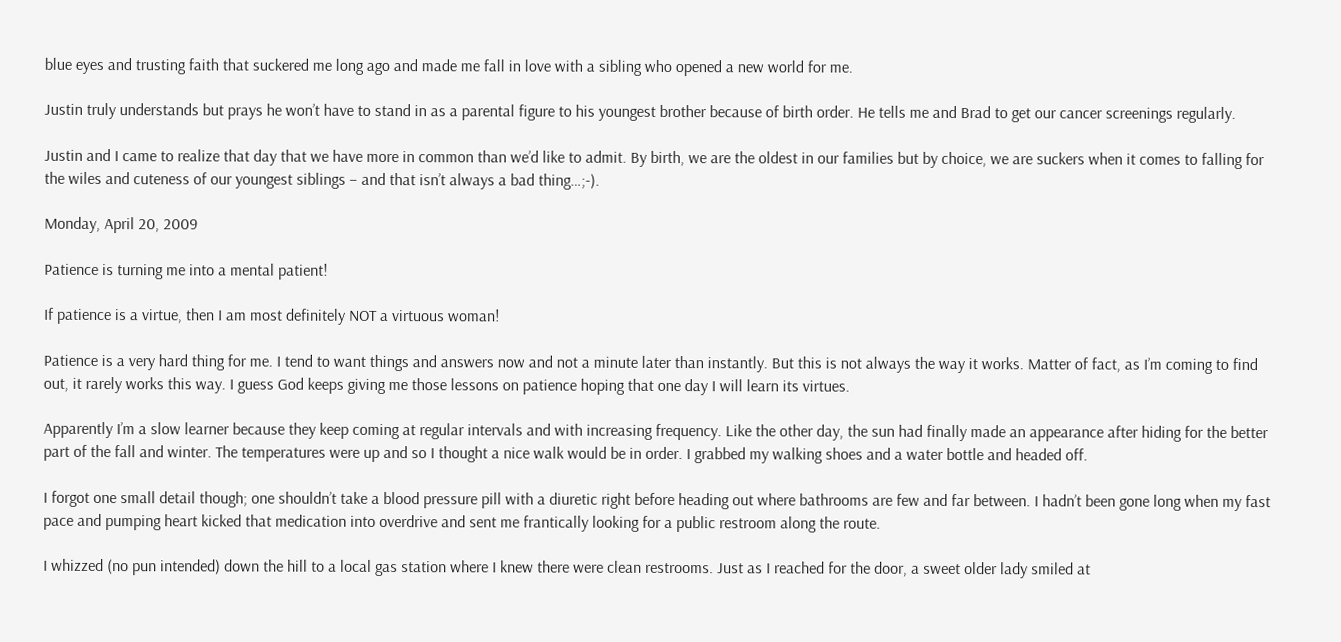blue eyes and trusting faith that suckered me long ago and made me fall in love with a sibling who opened a new world for me.

Justin truly understands but prays he won’t have to stand in as a parental figure to his youngest brother because of birth order. He tells me and Brad to get our cancer screenings regularly.

Justin and I came to realize that day that we have more in common than we’d like to admit. By birth, we are the oldest in our families but by choice, we are suckers when it comes to falling for the wiles and cuteness of our youngest siblings – and that isn’t always a bad thing…;-).

Monday, April 20, 2009

Patience is turning me into a mental patient!

If patience is a virtue, then I am most definitely NOT a virtuous woman!

Patience is a very hard thing for me. I tend to want things and answers now and not a minute later than instantly. But this is not always the way it works. Matter of fact, as I’m coming to find out, it rarely works this way. I guess God keeps giving me those lessons on patience hoping that one day I will learn its virtues.

Apparently I’m a slow learner because they keep coming at regular intervals and with increasing frequency. Like the other day, the sun had finally made an appearance after hiding for the better part of the fall and winter. The temperatures were up and so I thought a nice walk would be in order. I grabbed my walking shoes and a water bottle and headed off.

I forgot one small detail though; one shouldn’t take a blood pressure pill with a diuretic right before heading out where bathrooms are few and far between. I hadn’t been gone long when my fast pace and pumping heart kicked that medication into overdrive and sent me frantically looking for a public restroom along the route.

I whizzed (no pun intended) down the hill to a local gas station where I knew there were clean restrooms. Just as I reached for the door, a sweet older lady smiled at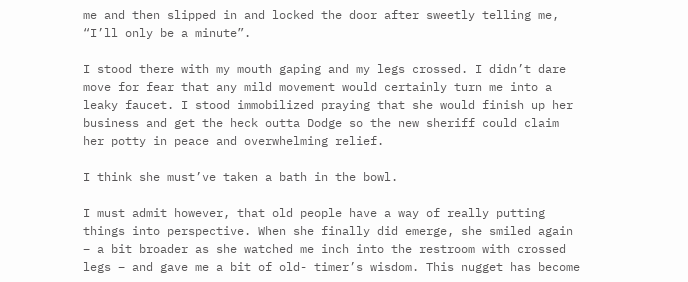me and then slipped in and locked the door after sweetly telling me, “I’ll only be a minute”.

I stood there with my mouth gaping and my legs crossed. I didn’t dare move for fear that any mild movement would certainly turn me into a leaky faucet. I stood immobilized praying that she would finish up her business and get the heck outta Dodge so the new sheriff could claim her potty in peace and overwhelming relief.

I think she must’ve taken a bath in the bowl.

I must admit however, that old people have a way of really putting things into perspective. When she finally did emerge, she smiled again – a bit broader as she watched me inch into the restroom with crossed legs – and gave me a bit of old- timer’s wisdom. This nugget has become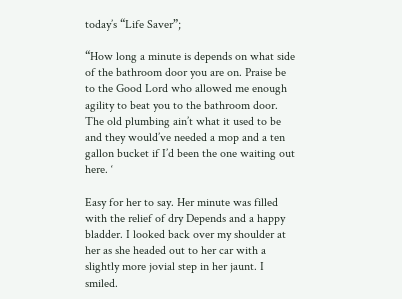today’s “Life Saver”;

“How long a minute is depends on what side of the bathroom door you are on. Praise be to the Good Lord who allowed me enough agility to beat you to the bathroom door. The old plumbing ain’t what it used to be and they would’ve needed a mop and a ten gallon bucket if I’d been the one waiting out here. ‘

Easy for her to say. Her minute was filled with the relief of dry Depends and a happy bladder. I looked back over my shoulder at her as she headed out to her car with a slightly more jovial step in her jaunt. I smiled.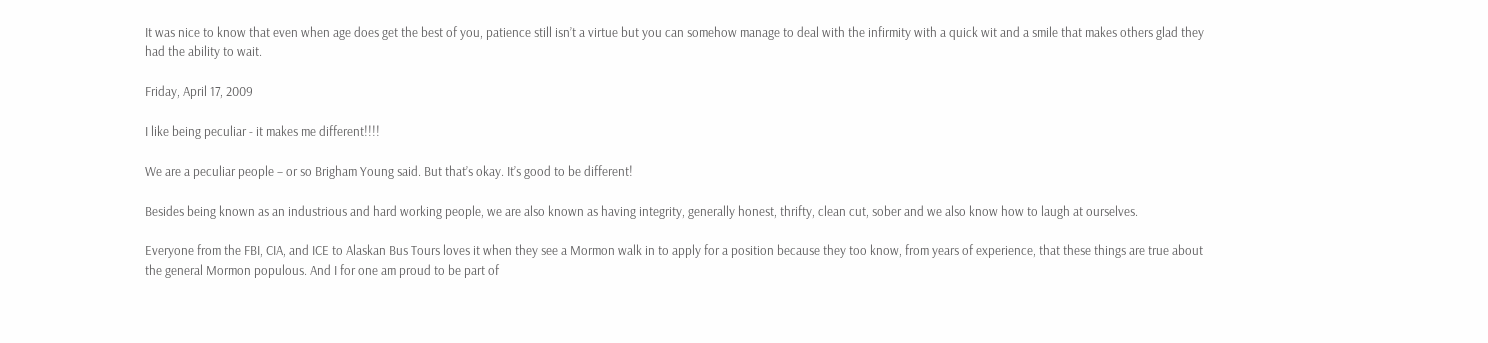It was nice to know that even when age does get the best of you, patience still isn’t a virtue but you can somehow manage to deal with the infirmity with a quick wit and a smile that makes others glad they had the ability to wait.

Friday, April 17, 2009

I like being peculiar - it makes me different!!!!

We are a peculiar people – or so Brigham Young said. But that’s okay. It’s good to be different!

Besides being known as an industrious and hard working people, we are also known as having integrity, generally honest, thrifty, clean cut, sober and we also know how to laugh at ourselves.

Everyone from the FBI, CIA, and ICE to Alaskan Bus Tours loves it when they see a Mormon walk in to apply for a position because they too know, from years of experience, that these things are true about the general Mormon populous. And I for one am proud to be part of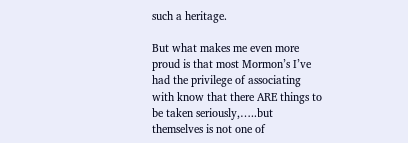such a heritage.

But what makes me even more proud is that most Mormon’s I’ve had the privilege of associating with know that there ARE things to be taken seriously,…..but themselves is not one of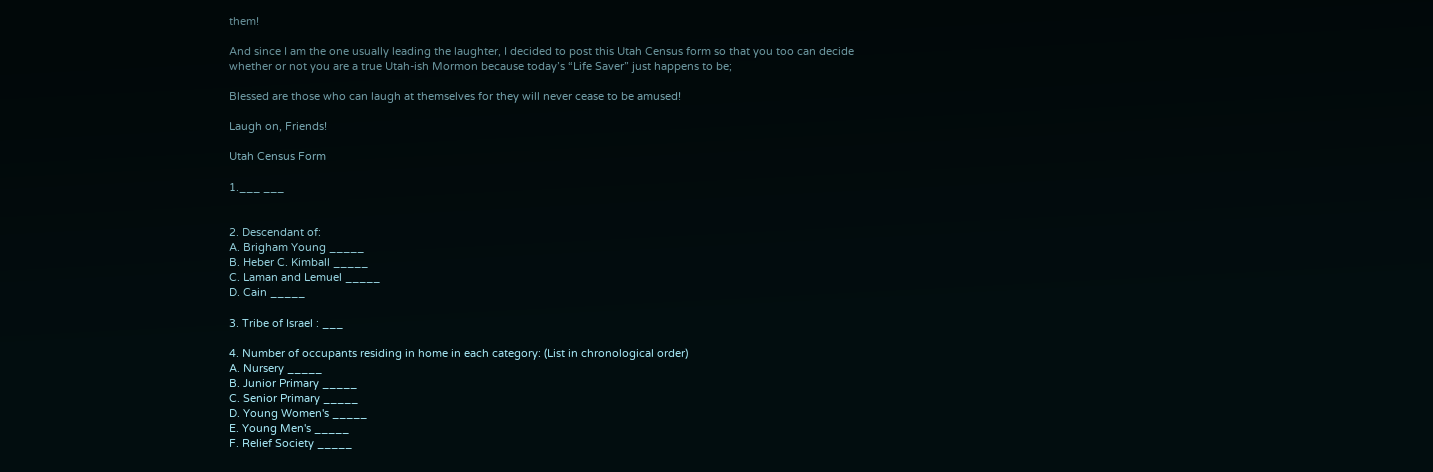them!

And since I am the one usually leading the laughter, I decided to post this Utah Census form so that you too can decide whether or not you are a true Utah-ish Mormon because today’s “Life Saver” just happens to be;

Blessed are those who can laugh at themselves for they will never cease to be amused!

Laugh on, Friends!

Utah Census Form

1.___ ___


2. Descendant of:
A. Brigham Young _____
B. Heber C. Kimball _____
C. Laman and Lemuel _____
D. Cain _____

3. Tribe of Israel : ___

4. Number of occupants residing in home in each category: (List in chronological order)
A. Nursery _____
B. Junior Primary _____
C. Senior Primary _____
D. Young Women's _____
E. Young Men's _____
F. Relief Society _____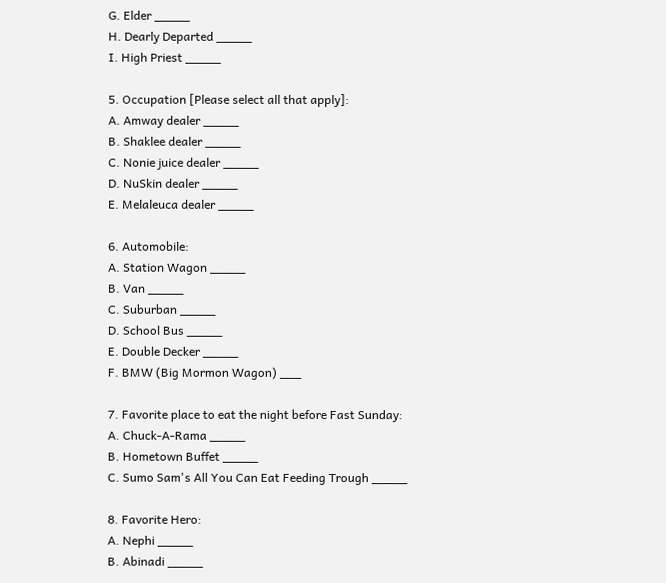G. Elder _____
H. Dearly Departed _____
I. High Priest _____

5. Occupation [Please select all that apply]:
A. Amway dealer _____
B. Shaklee dealer _____
C. Nonie juice dealer _____
D. NuSkin dealer _____
E. Melaleuca dealer _____

6. Automobile:
A. Station Wagon _____
B. Van _____
C. Suburban _____
D. School Bus _____
E. Double Decker _____
F. BMW (Big Mormon Wagon) ___

7. Favorite place to eat the night before Fast Sunday:
A. Chuck-A-Rama _____
B. Hometown Buffet _____
C. Sumo Sam's All You Can Eat Feeding Trough _____

8. Favorite Hero:
A. Nephi _____
B. Abinadi _____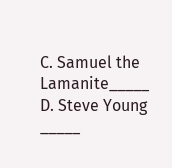C. Samuel the Lamanite_____
D. Steve Young _____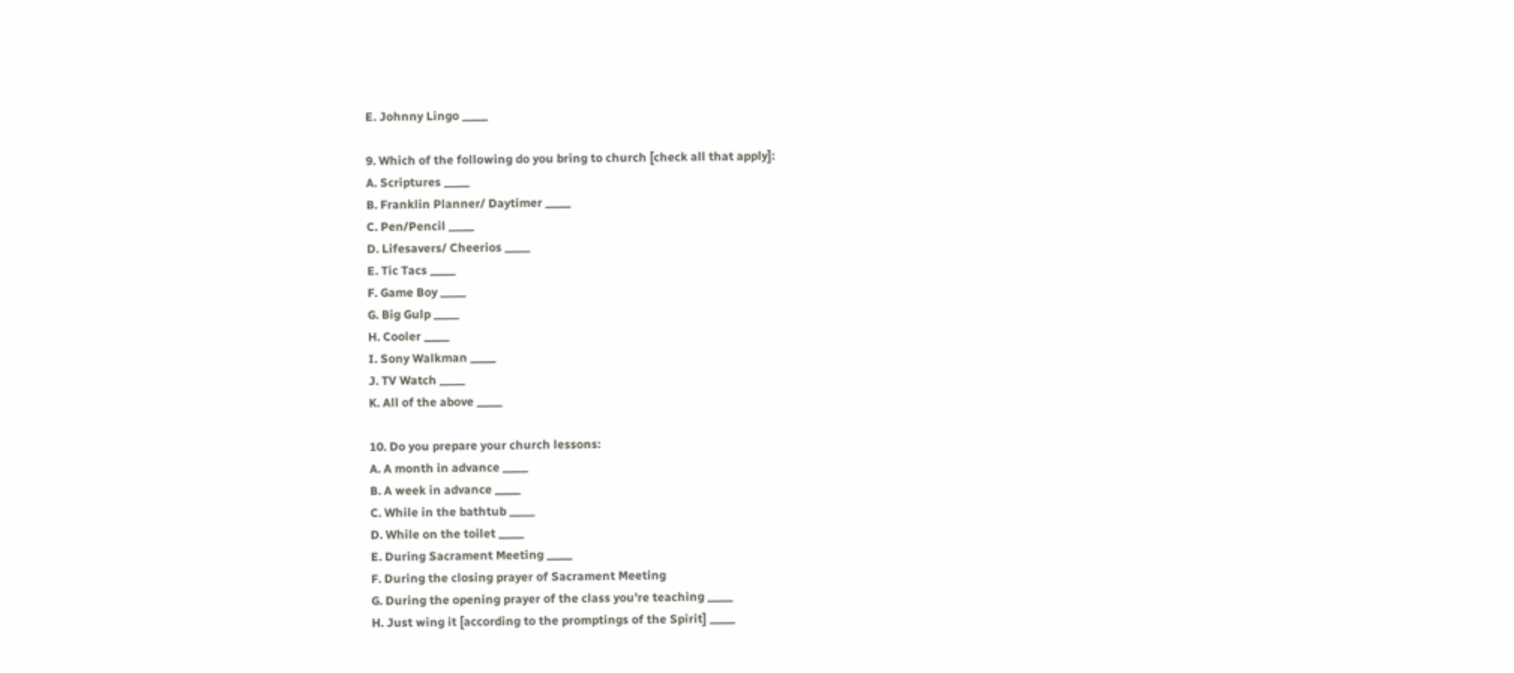E. Johnny Lingo _____

9. Which of the following do you bring to church [check all that apply]:
A. Scriptures _____
B. Franklin Planner/ Daytimer _____
C. Pen/Pencil _____
D. Lifesavers/ Cheerios _____
E. Tic Tacs _____
F. Game Boy _____
G. Big Gulp _____
H. Cooler _____
I. Sony Walkman _____
J. TV Watch _____
K. All of the above _____

10. Do you prepare your church lessons:
A. A month in advance _____
B. A week in advance _____
C. While in the bathtub _____
D. While on the toilet _____
E. During Sacrament Meeting _____
F. During the closing prayer of Sacrament Meeting
G. During the opening prayer of the class you're teaching _____
H. Just wing it [according to the promptings of the Spirit] _____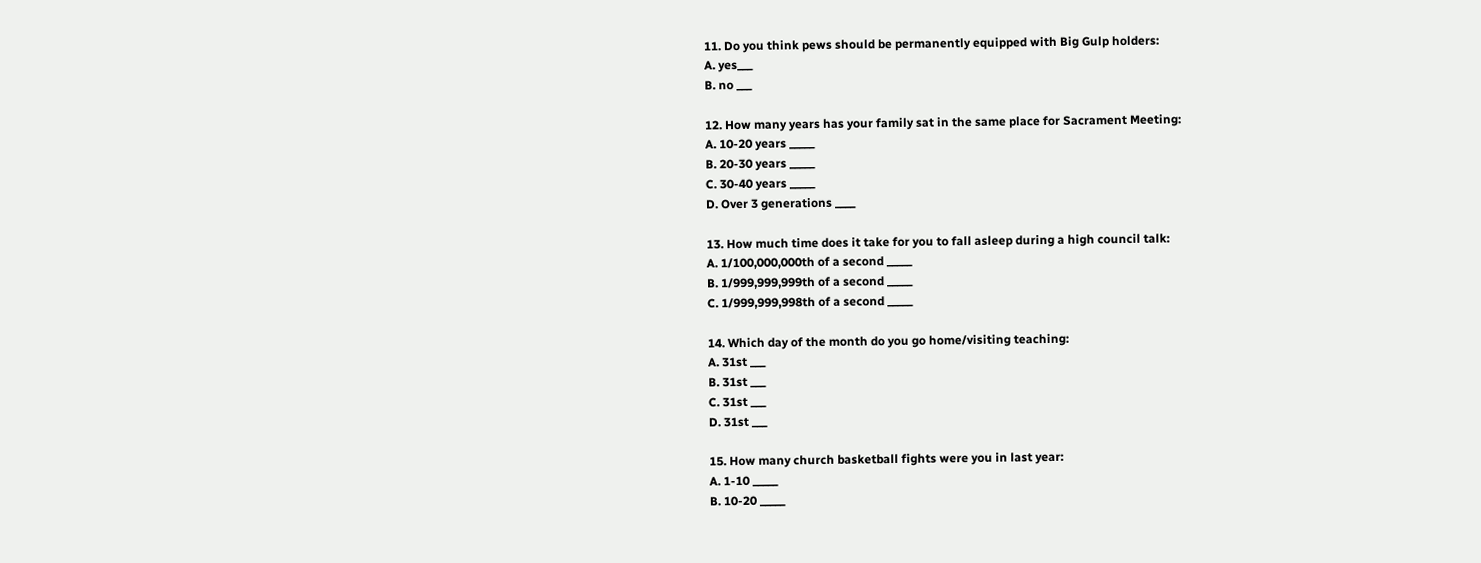11. Do you think pews should be permanently equipped with Big Gulp holders:
A. yes___
B. no ___

12. How many years has your family sat in the same place for Sacrament Meeting:
A. 10-20 years _____
B. 20-30 years _____
C. 30-40 years _____
D. Over 3 generations ____

13. How much time does it take for you to fall asleep during a high council talk:
A. 1/100,000,000th of a second _____
B. 1/999,999,999th of a second _____
C. 1/999,999,998th of a second _____

14. Which day of the month do you go home/visiting teaching:
A. 31st ___
B. 31st ___
C. 31st ___
D. 31st ___

15. How many church basketball fights were you in last year:
A. 1-10 _____
B. 10-20 _____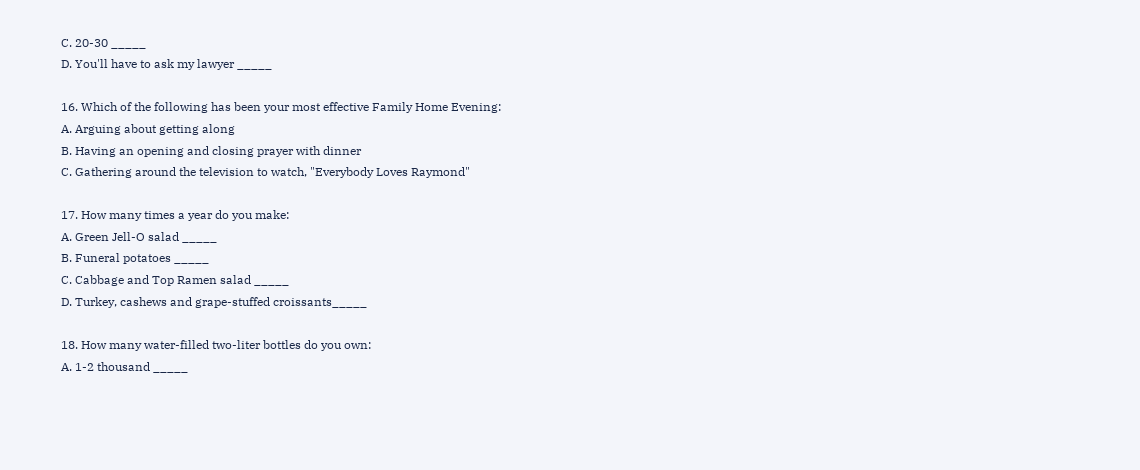C. 20-30 _____
D. You'll have to ask my lawyer _____

16. Which of the following has been your most effective Family Home Evening:
A. Arguing about getting along
B. Having an opening and closing prayer with dinner
C. Gathering around the television to watch, "Everybody Loves Raymond"

17. How many times a year do you make:
A. Green Jell-O salad _____
B. Funeral potatoes _____
C. Cabbage and Top Ramen salad _____
D. Turkey, cashews and grape-stuffed croissants_____

18. How many water-filled two-liter bottles do you own:
A. 1-2 thousand _____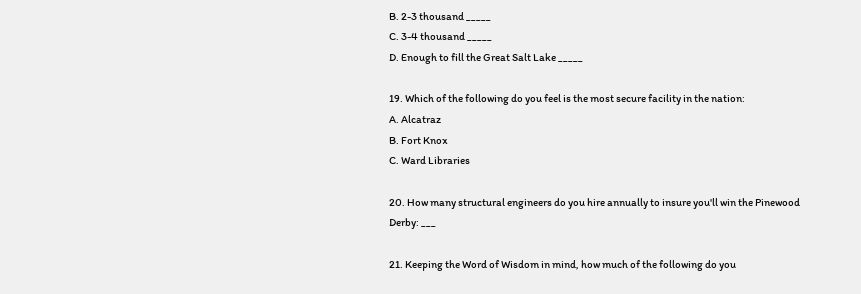B. 2-3 thousand _____
C. 3-4 thousand _____
D. Enough to fill the Great Salt Lake _____

19. Which of the following do you feel is the most secure facility in the nation:
A. Alcatraz
B. Fort Knox
C. Ward Libraries

20. How many structural engineers do you hire annually to insure you'll win the Pinewood Derby: ___

21. Keeping the Word of Wisdom in mind, how much of the following do you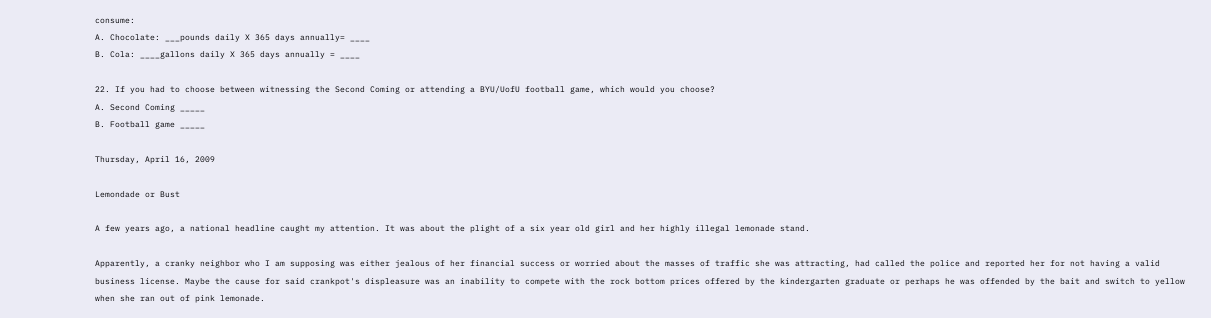consume:
A. Chocolate: ___pounds daily X 365 days annually= ____
B. Cola: ____gallons daily X 365 days annually = ____

22. If you had to choose between witnessing the Second Coming or attending a BYU/UofU football game, which would you choose?
A. Second Coming _____
B. Football game _____

Thursday, April 16, 2009

Lemondade or Bust

A few years ago, a national headline caught my attention. It was about the plight of a six year old girl and her highly illegal lemonade stand.

Apparently, a cranky neighbor who I am supposing was either jealous of her financial success or worried about the masses of traffic she was attracting, had called the police and reported her for not having a valid business license. Maybe the cause for said crankpot's displeasure was an inability to compete with the rock bottom prices offered by the kindergarten graduate or perhaps he was offended by the bait and switch to yellow when she ran out of pink lemonade.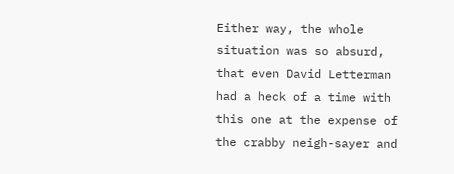Either way, the whole situation was so absurd, that even David Letterman had a heck of a time with this one at the expense of the crabby neigh-sayer and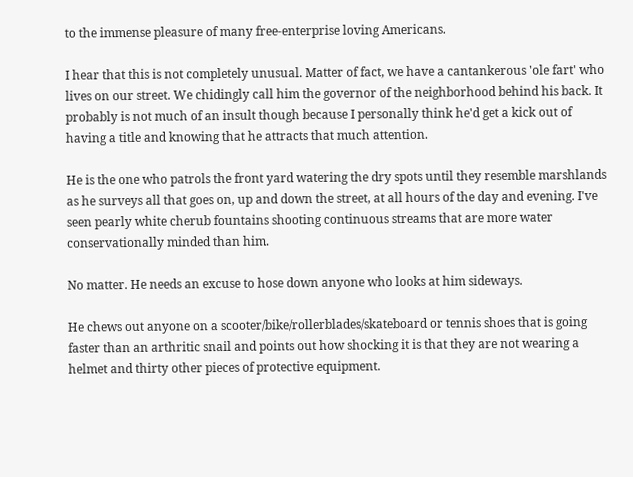to the immense pleasure of many free-enterprise loving Americans.

I hear that this is not completely unusual. Matter of fact, we have a cantankerous 'ole fart' who lives on our street. We chidingly call him the governor of the neighborhood behind his back. It probably is not much of an insult though because I personally think he'd get a kick out of having a title and knowing that he attracts that much attention.

He is the one who patrols the front yard watering the dry spots until they resemble marshlands as he surveys all that goes on, up and down the street, at all hours of the day and evening. I've seen pearly white cherub fountains shooting continuous streams that are more water conservationally minded than him.

No matter. He needs an excuse to hose down anyone who looks at him sideways.

He chews out anyone on a scooter/bike/rollerblades/skateboard or tennis shoes that is going faster than an arthritic snail and points out how shocking it is that they are not wearing a helmet and thirty other pieces of protective equipment.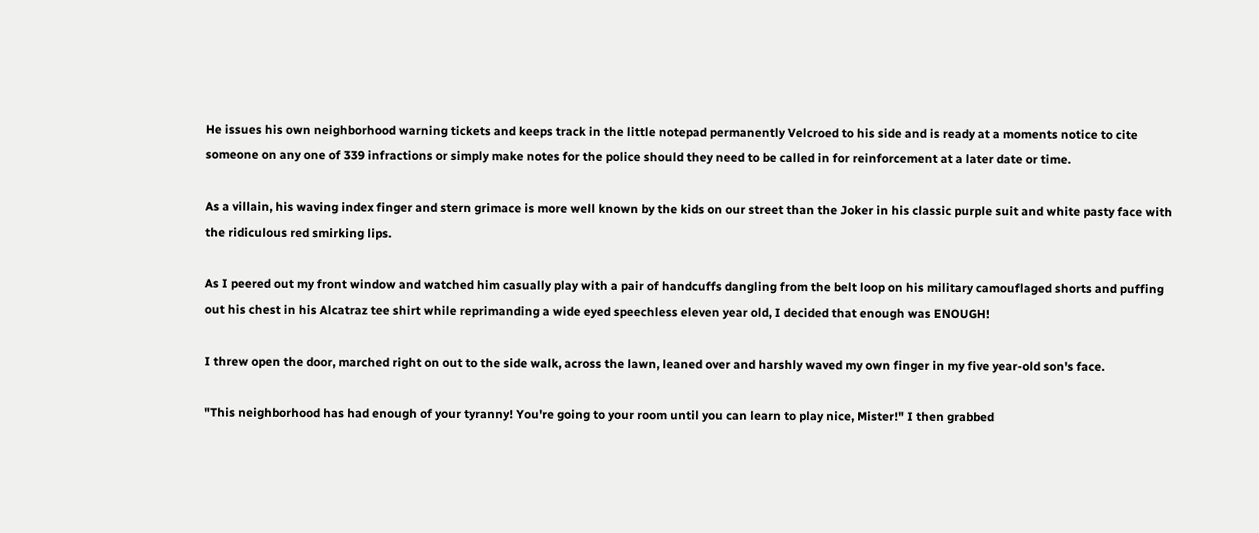He issues his own neighborhood warning tickets and keeps track in the little notepad permanently Velcroed to his side and is ready at a moments notice to cite someone on any one of 339 infractions or simply make notes for the police should they need to be called in for reinforcement at a later date or time.

As a villain, his waving index finger and stern grimace is more well known by the kids on our street than the Joker in his classic purple suit and white pasty face with the ridiculous red smirking lips.

As I peered out my front window and watched him casually play with a pair of handcuffs dangling from the belt loop on his military camouflaged shorts and puffing out his chest in his Alcatraz tee shirt while reprimanding a wide eyed speechless eleven year old, I decided that enough was ENOUGH!

I threw open the door, marched right on out to the side walk, across the lawn, leaned over and harshly waved my own finger in my five year-old son's face.

"This neighborhood has had enough of your tyranny! You're going to your room until you can learn to play nice, Mister!" I then grabbed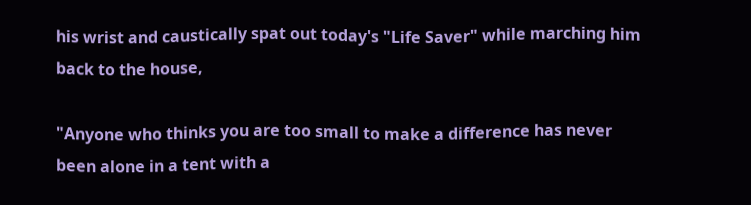his wrist and caustically spat out today's "Life Saver" while marching him back to the house,

"Anyone who thinks you are too small to make a difference has never been alone in a tent with a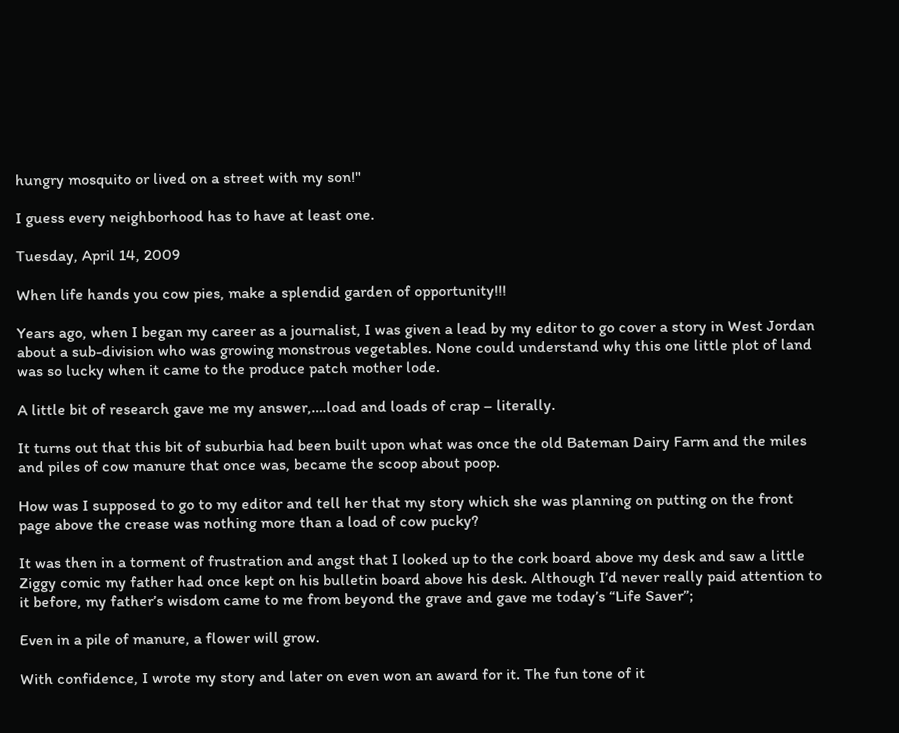hungry mosquito or lived on a street with my son!"

I guess every neighborhood has to have at least one.

Tuesday, April 14, 2009

When life hands you cow pies, make a splendid garden of opportunity!!!

Years ago, when I began my career as a journalist, I was given a lead by my editor to go cover a story in West Jordan about a sub-division who was growing monstrous vegetables. None could understand why this one little plot of land was so lucky when it came to the produce patch mother lode.

A little bit of research gave me my answer,….load and loads of crap – literally.

It turns out that this bit of suburbia had been built upon what was once the old Bateman Dairy Farm and the miles and piles of cow manure that once was, became the scoop about poop.

How was I supposed to go to my editor and tell her that my story which she was planning on putting on the front page above the crease was nothing more than a load of cow pucky?

It was then in a torment of frustration and angst that I looked up to the cork board above my desk and saw a little Ziggy comic my father had once kept on his bulletin board above his desk. Although I’d never really paid attention to it before, my father’s wisdom came to me from beyond the grave and gave me today’s “Life Saver”;

Even in a pile of manure, a flower will grow.

With confidence, I wrote my story and later on even won an award for it. The fun tone of it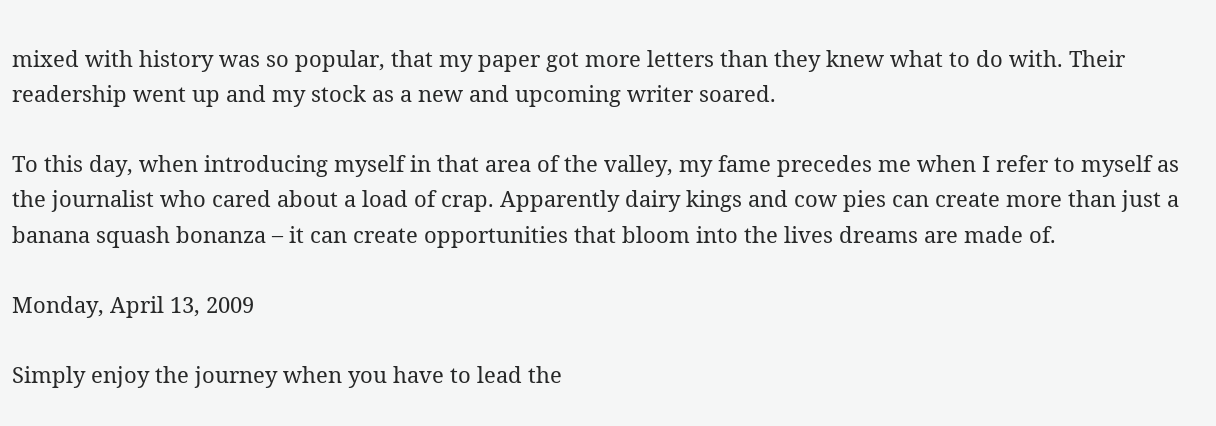mixed with history was so popular, that my paper got more letters than they knew what to do with. Their readership went up and my stock as a new and upcoming writer soared.

To this day, when introducing myself in that area of the valley, my fame precedes me when I refer to myself as the journalist who cared about a load of crap. Apparently dairy kings and cow pies can create more than just a banana squash bonanza – it can create opportunities that bloom into the lives dreams are made of.

Monday, April 13, 2009

Simply enjoy the journey when you have to lead the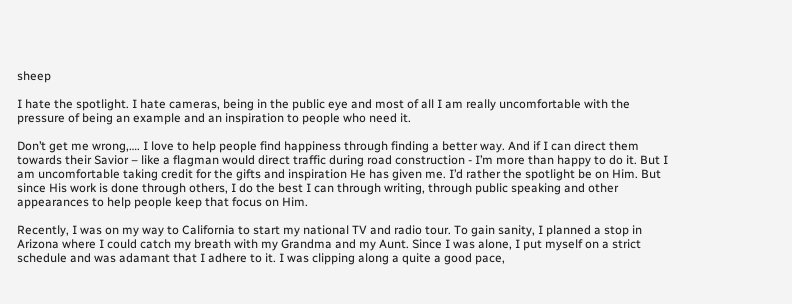sheep

I hate the spotlight. I hate cameras, being in the public eye and most of all I am really uncomfortable with the pressure of being an example and an inspiration to people who need it.

Don’t get me wrong,…. I love to help people find happiness through finding a better way. And if I can direct them towards their Savior – like a flagman would direct traffic during road construction - I’m more than happy to do it. But I am uncomfortable taking credit for the gifts and inspiration He has given me. I’d rather the spotlight be on Him. But since His work is done through others, I do the best I can through writing, through public speaking and other appearances to help people keep that focus on Him.

Recently, I was on my way to California to start my national TV and radio tour. To gain sanity, I planned a stop in Arizona where I could catch my breath with my Grandma and my Aunt. Since I was alone, I put myself on a strict schedule and was adamant that I adhere to it. I was clipping along a quite a good pace,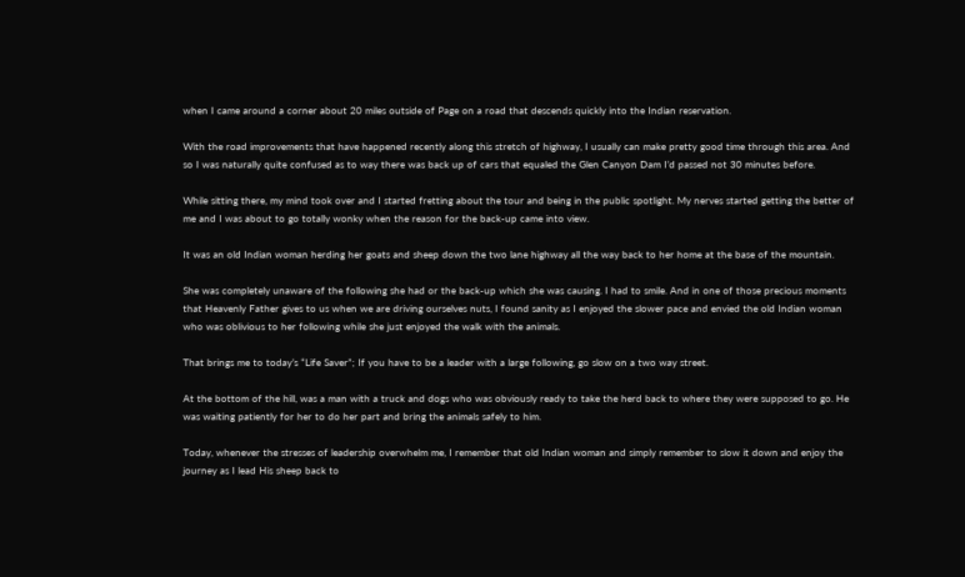when I came around a corner about 20 miles outside of Page on a road that descends quickly into the Indian reservation.

With the road improvements that have happened recently along this stretch of highway, I usually can make pretty good time through this area. And so I was naturally quite confused as to way there was back up of cars that equaled the Glen Canyon Dam I’d passed not 30 minutes before.

While sitting there, my mind took over and I started fretting about the tour and being in the public spotlight. My nerves started getting the better of me and I was about to go totally wonky when the reason for the back-up came into view.

It was an old Indian woman herding her goats and sheep down the two lane highway all the way back to her home at the base of the mountain.

She was completely unaware of the following she had or the back-up which she was causing. I had to smile. And in one of those precious moments that Heavenly Father gives to us when we are driving ourselves nuts, I found sanity as I enjoyed the slower pace and envied the old Indian woman who was oblivious to her following while she just enjoyed the walk with the animals.

That brings me to today’s “Life Saver”; If you have to be a leader with a large following, go slow on a two way street.

At the bottom of the hill, was a man with a truck and dogs who was obviously ready to take the herd back to where they were supposed to go. He was waiting patiently for her to do her part and bring the animals safely to him.

Today, whenever the stresses of leadership overwhelm me, I remember that old Indian woman and simply remember to slow it down and enjoy the journey as I lead His sheep back to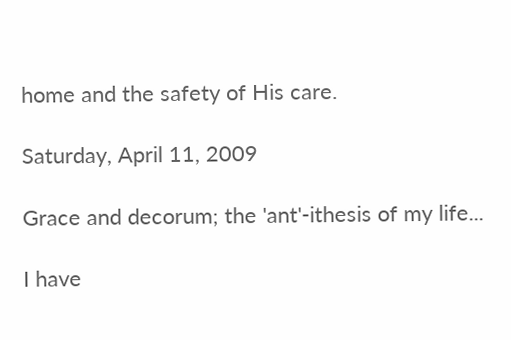home and the safety of His care.

Saturday, April 11, 2009

Grace and decorum; the 'ant'-ithesis of my life...

I have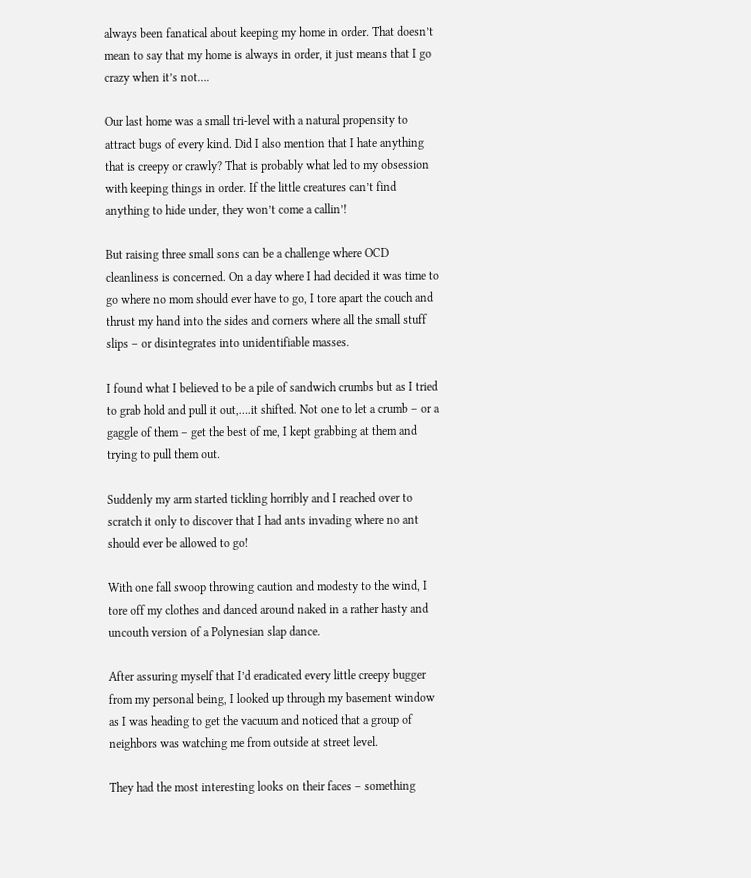always been fanatical about keeping my home in order. That doesn’t mean to say that my home is always in order, it just means that I go crazy when it’s not….

Our last home was a small tri-level with a natural propensity to attract bugs of every kind. Did I also mention that I hate anything that is creepy or crawly? That is probably what led to my obsession with keeping things in order. If the little creatures can’t find anything to hide under, they won’t come a callin’!

But raising three small sons can be a challenge where OCD cleanliness is concerned. On a day where I had decided it was time to go where no mom should ever have to go, I tore apart the couch and thrust my hand into the sides and corners where all the small stuff slips – or disintegrates into unidentifiable masses.

I found what I believed to be a pile of sandwich crumbs but as I tried to grab hold and pull it out,….it shifted. Not one to let a crumb – or a gaggle of them – get the best of me, I kept grabbing at them and trying to pull them out.

Suddenly my arm started tickling horribly and I reached over to scratch it only to discover that I had ants invading where no ant should ever be allowed to go!

With one fall swoop throwing caution and modesty to the wind, I tore off my clothes and danced around naked in a rather hasty and uncouth version of a Polynesian slap dance.

After assuring myself that I’d eradicated every little creepy bugger from my personal being, I looked up through my basement window as I was heading to get the vacuum and noticed that a group of neighbors was watching me from outside at street level.

They had the most interesting looks on their faces – something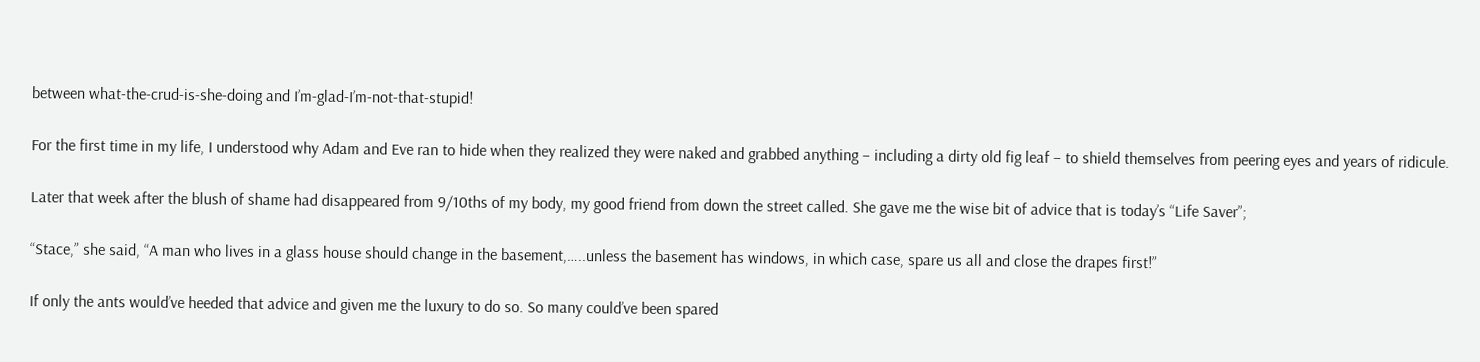between what-the-crud-is-she-doing and I’m-glad-I’m-not-that-stupid!

For the first time in my life, I understood why Adam and Eve ran to hide when they realized they were naked and grabbed anything – including a dirty old fig leaf – to shield themselves from peering eyes and years of ridicule.

Later that week after the blush of shame had disappeared from 9/10ths of my body, my good friend from down the street called. She gave me the wise bit of advice that is today’s “Life Saver”;

“Stace,” she said, “A man who lives in a glass house should change in the basement,…..unless the basement has windows, in which case, spare us all and close the drapes first!”

If only the ants would’ve heeded that advice and given me the luxury to do so. So many could’ve been spared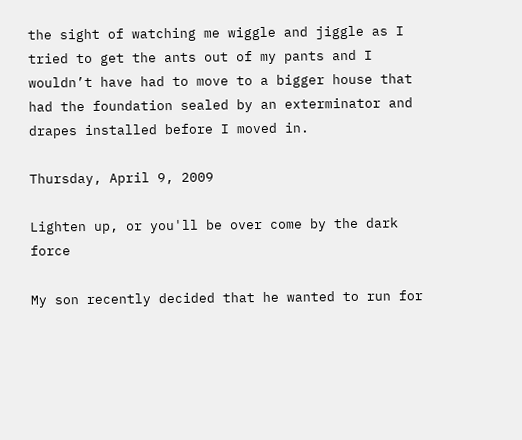the sight of watching me wiggle and jiggle as I tried to get the ants out of my pants and I wouldn’t have had to move to a bigger house that had the foundation sealed by an exterminator and drapes installed before I moved in.

Thursday, April 9, 2009

Lighten up, or you'll be over come by the dark force

My son recently decided that he wanted to run for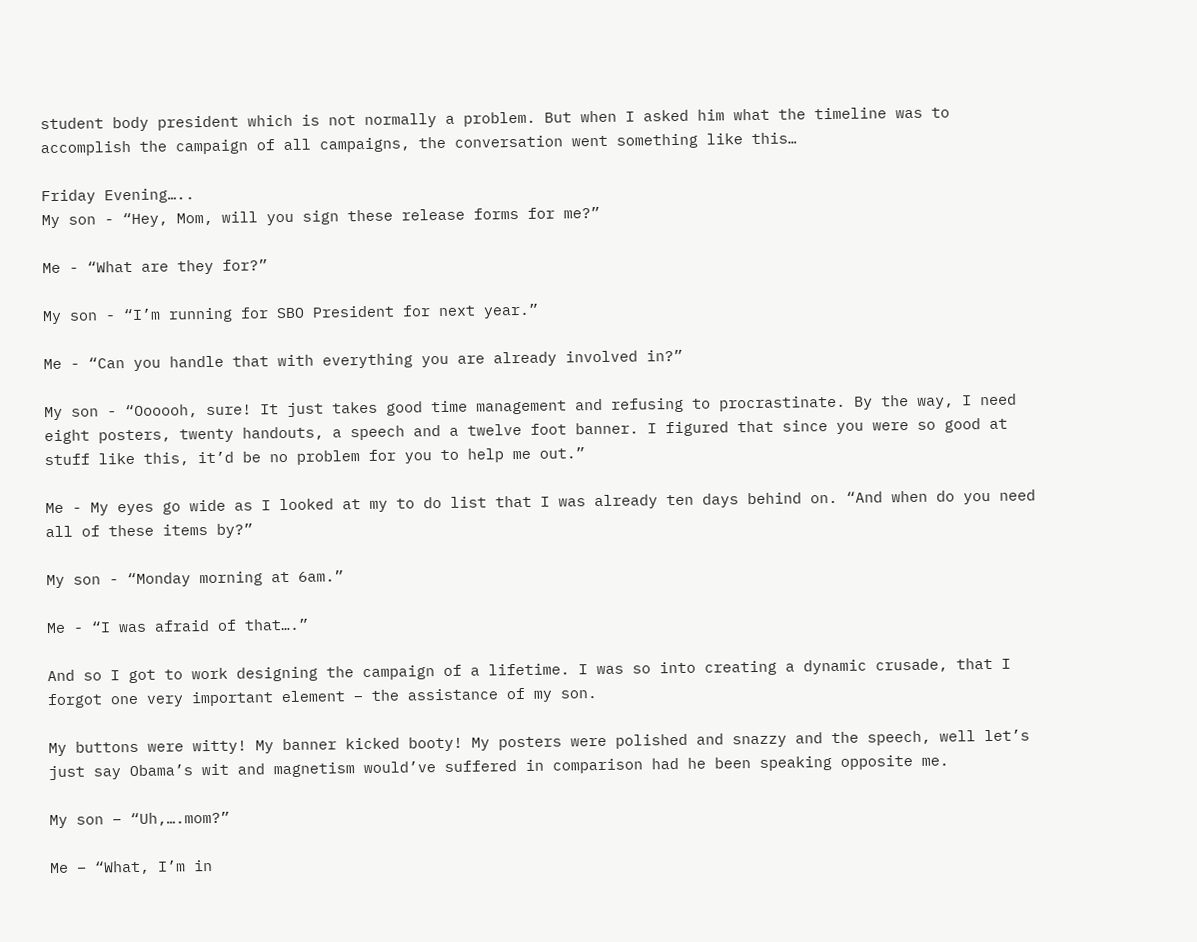student body president which is not normally a problem. But when I asked him what the timeline was to accomplish the campaign of all campaigns, the conversation went something like this…

Friday Evening…..
My son - “Hey, Mom, will you sign these release forms for me?”

Me - “What are they for?”

My son - “I’m running for SBO President for next year.”

Me - “Can you handle that with everything you are already involved in?”

My son - “Oooooh, sure! It just takes good time management and refusing to procrastinate. By the way, I need eight posters, twenty handouts, a speech and a twelve foot banner. I figured that since you were so good at stuff like this, it’d be no problem for you to help me out.”

Me - My eyes go wide as I looked at my to do list that I was already ten days behind on. “And when do you need all of these items by?”

My son - “Monday morning at 6am.”

Me - “I was afraid of that….”

And so I got to work designing the campaign of a lifetime. I was so into creating a dynamic crusade, that I forgot one very important element – the assistance of my son.

My buttons were witty! My banner kicked booty! My posters were polished and snazzy and the speech, well let’s just say Obama’s wit and magnetism would’ve suffered in comparison had he been speaking opposite me.

My son – “Uh,….mom?”

Me – “What, I’m in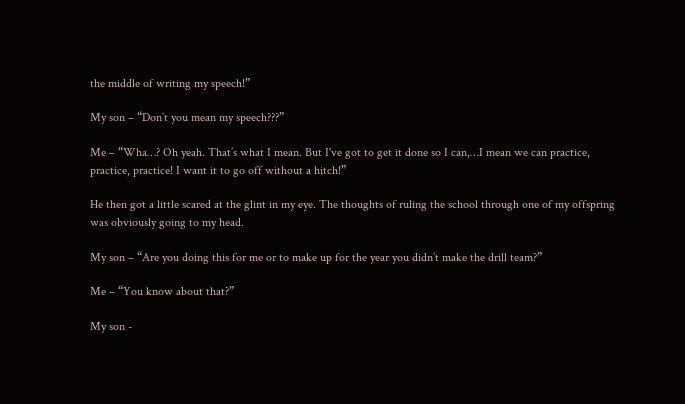the middle of writing my speech!”

My son – “Don’t you mean my speech???”

Me – “Wha…? Oh yeah. That’s what I mean. But I've got to get it done so I can,…I mean we can practice, practice, practice! I want it to go off without a hitch!”

He then got a little scared at the glint in my eye. The thoughts of ruling the school through one of my offspring was obviously going to my head.

My son – “Are you doing this for me or to make up for the year you didn’t make the drill team?”

Me – “You know about that?”

My son -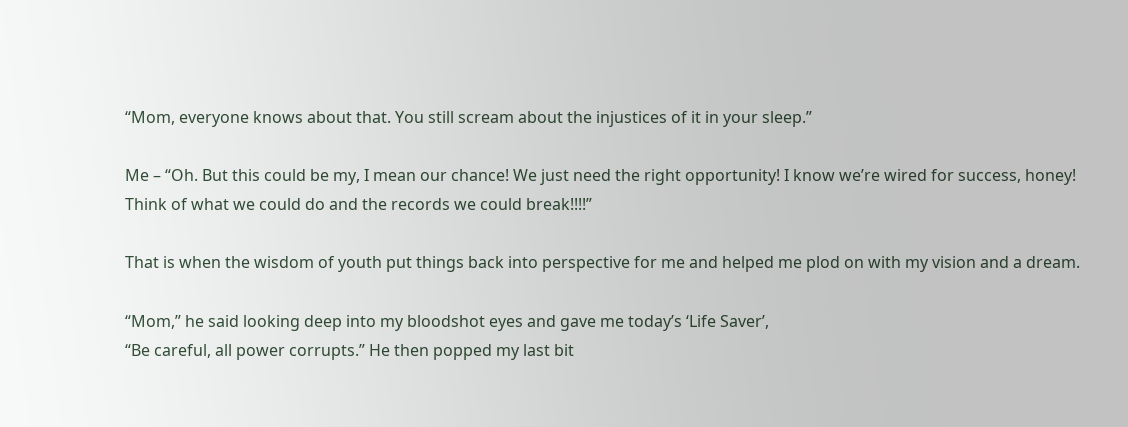“Mom, everyone knows about that. You still scream about the injustices of it in your sleep.”

Me – “Oh. But this could be my, I mean our chance! We just need the right opportunity! I know we’re wired for success, honey! Think of what we could do and the records we could break!!!!”

That is when the wisdom of youth put things back into perspective for me and helped me plod on with my vision and a dream.

“Mom,” he said looking deep into my bloodshot eyes and gave me today’s ‘Life Saver’,
“Be careful, all power corrupts.” He then popped my last bit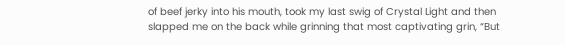of beef jerky into his mouth, took my last swig of Crystal Light and then slapped me on the back while grinning that most captivating grin, “But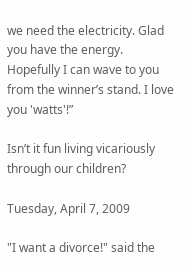we need the electricity. Glad you have the energy. Hopefully I can wave to you from the winner’s stand. I love you 'watts'!”

Isn’t it fun living vicariously through our children?

Tuesday, April 7, 2009

"I want a divorce!" said the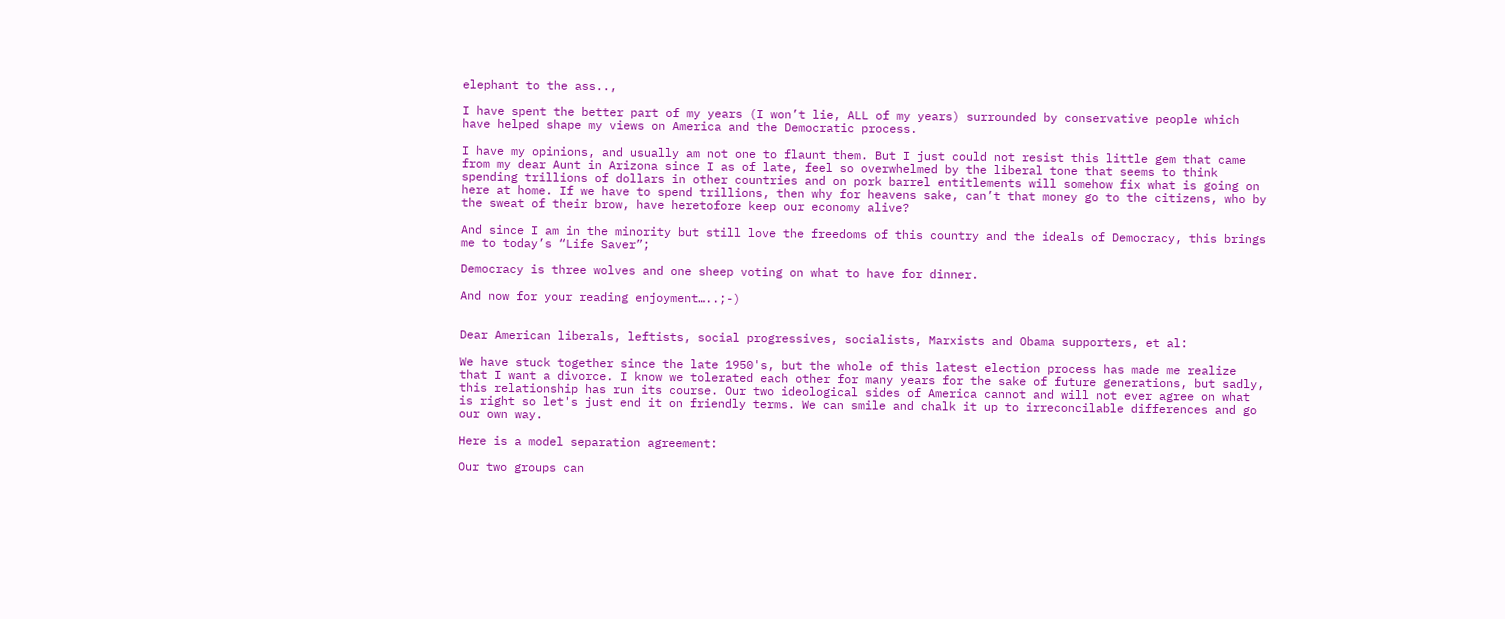elephant to the ass..,

I have spent the better part of my years (I won’t lie, ALL of my years) surrounded by conservative people which have helped shape my views on America and the Democratic process.

I have my opinions, and usually am not one to flaunt them. But I just could not resist this little gem that came from my dear Aunt in Arizona since I as of late, feel so overwhelmed by the liberal tone that seems to think spending trillions of dollars in other countries and on pork barrel entitlements will somehow fix what is going on here at home. If we have to spend trillions, then why for heavens sake, can’t that money go to the citizens, who by the sweat of their brow, have heretofore keep our economy alive?

And since I am in the minority but still love the freedoms of this country and the ideals of Democracy, this brings me to today’s “Life Saver”;

Democracy is three wolves and one sheep voting on what to have for dinner.

And now for your reading enjoyment…..;-)


Dear American liberals, leftists, social progressives, socialists, Marxists and Obama supporters, et al:

We have stuck together since the late 1950's, but the whole of this latest election process has made me realize that I want a divorce. I know we tolerated each other for many years for the sake of future generations, but sadly, this relationship has run its course. Our two ideological sides of America cannot and will not ever agree on what is right so let's just end it on friendly terms. We can smile and chalk it up to irreconcilable differences and go our own way.

Here is a model separation agreement:

Our two groups can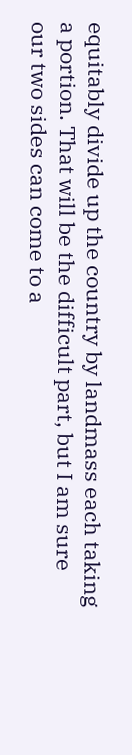equitably divide up the country by landmass each taking a portion. That will be the difficult part, but I am sure our two sides can come to a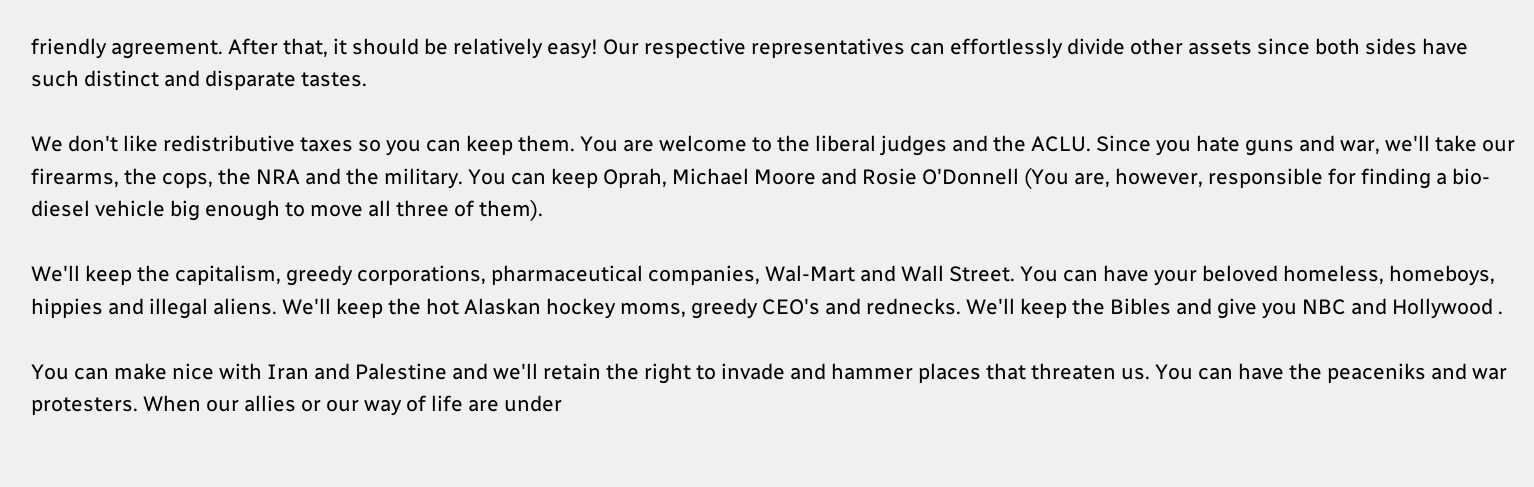friendly agreement. After that, it should be relatively easy! Our respective representatives can effortlessly divide other assets since both sides have such distinct and disparate tastes.

We don't like redistributive taxes so you can keep them. You are welcome to the liberal judges and the ACLU. Since you hate guns and war, we'll take our firearms, the cops, the NRA and the military. You can keep Oprah, Michael Moore and Rosie O'Donnell (You are, however, responsible for finding a bio-diesel vehicle big enough to move all three of them).

We'll keep the capitalism, greedy corporations, pharmaceutical companies, Wal-Mart and Wall Street. You can have your beloved homeless, homeboys, hippies and illegal aliens. We'll keep the hot Alaskan hockey moms, greedy CEO's and rednecks. We'll keep the Bibles and give you NBC and Hollywood .

You can make nice with Iran and Palestine and we'll retain the right to invade and hammer places that threaten us. You can have the peaceniks and war protesters. When our allies or our way of life are under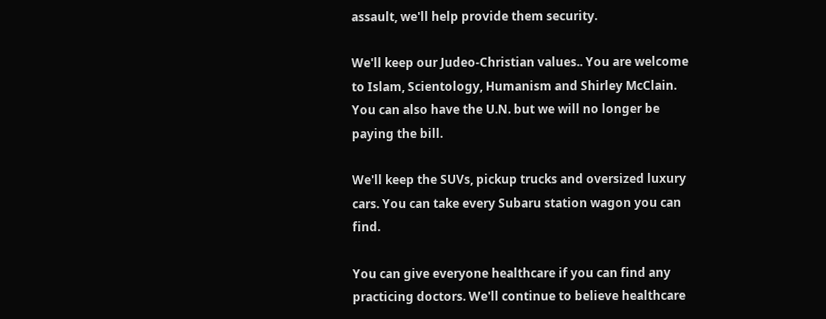assault, we'll help provide them security.

We'll keep our Judeo-Christian values.. You are welcome to Islam, Scientology, Humanism and Shirley McClain. You can also have the U.N. but we will no longer be paying the bill.

We'll keep the SUVs, pickup trucks and oversized luxury cars. You can take every Subaru station wagon you can find.

You can give everyone healthcare if you can find any practicing doctors. We'll continue to believe healthcare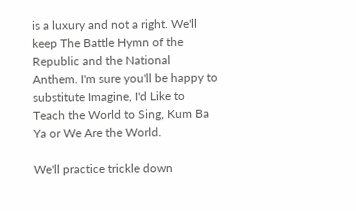is a luxury and not a right. We'll keep The Battle Hymn of the Republic and the National Anthem. I'm sure you'll be happy to substitute Imagine, I'd Like to Teach the World to Sing, Kum Ba Ya or We Are the World.

We'll practice trickle down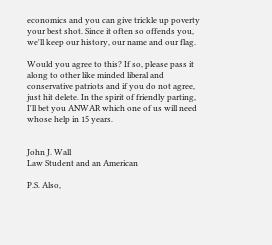economics and you can give trickle up poverty your best shot. Since it often so offends you, we'll keep our history, our name and our flag.

Would you agree to this? If so, please pass it along to other like minded liberal and conservative patriots and if you do not agree, just hit delete. In the spirit of friendly parting, I'll bet you ANWAR which one of us will need whose help in 15 years.


John J. Wall
Law Student and an American

P.S. Also,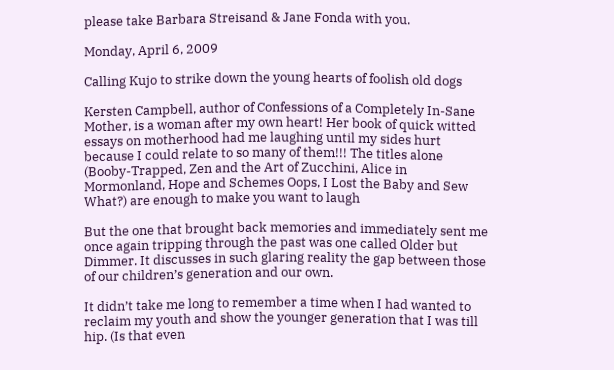please take Barbara Streisand & Jane Fonda with you.

Monday, April 6, 2009

Calling Kujo to strike down the young hearts of foolish old dogs

Kersten Campbell, author of Confessions of a Completely In-Sane Mother, is a woman after my own heart! Her book of quick witted essays on motherhood had me laughing until my sides hurt because I could relate to so many of them!!! The titles alone (Booby-Trapped, Zen and the Art of Zucchini, Alice in Mormonland, Hope and Schemes Oops, I Lost the Baby and Sew What?) are enough to make you want to laugh

But the one that brought back memories and immediately sent me once again tripping through the past was one called Older but Dimmer. It discusses in such glaring reality the gap between those of our children’s generation and our own.

It didn’t take me long to remember a time when I had wanted to reclaim my youth and show the younger generation that I was till hip. (Is that even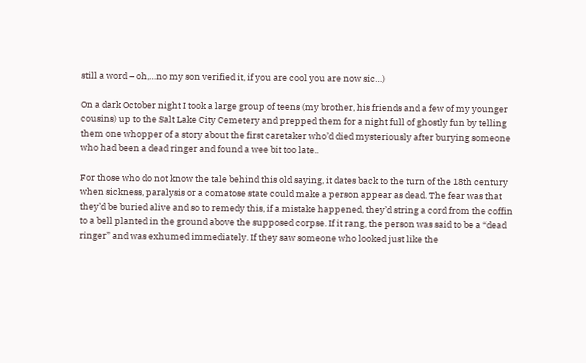still a word – oh,…no my son verified it, if you are cool you are now sic…)

On a dark October night I took a large group of teens (my brother, his friends and a few of my younger cousins) up to the Salt Lake City Cemetery and prepped them for a night full of ghostly fun by telling them one whopper of a story about the first caretaker who’d died mysteriously after burying someone who had been a dead ringer and found a wee bit too late..

For those who do not know the tale behind this old saying, it dates back to the turn of the 18th century when sickness, paralysis or a comatose state could make a person appear as dead. The fear was that they’d be buried alive and so to remedy this, if a mistake happened, they’d string a cord from the coffin to a bell planted in the ground above the supposed corpse. If it rang, the person was said to be a “dead ringer” and was exhumed immediately. If they saw someone who looked just like the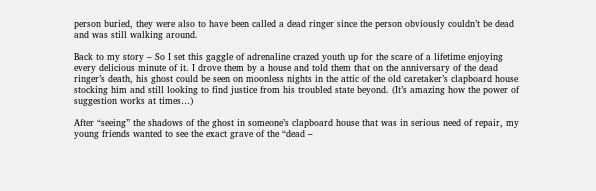person buried, they were also to have been called a dead ringer since the person obviously couldn’t be dead and was still walking around.

Back to my story – So I set this gaggle of adrenaline crazed youth up for the scare of a lifetime enjoying every delicious minute of it. I drove them by a house and told them that on the anniversary of the dead ringer’s death, his ghost could be seen on moonless nights in the attic of the old caretaker’s clapboard house stocking him and still looking to find justice from his troubled state beyond. (It’s amazing how the power of suggestion works at times…)

After “seeing” the shadows of the ghost in someone’s clapboard house that was in serious need of repair, my young friends wanted to see the exact grave of the “dead –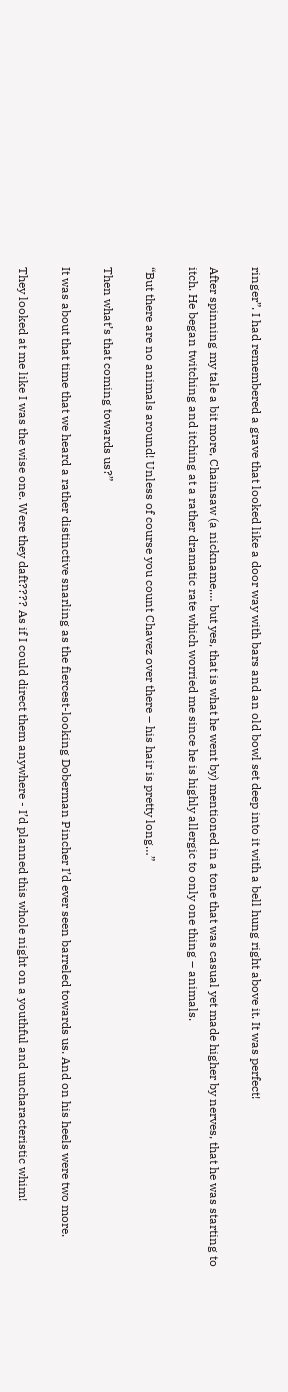ringer”. I had remembered a grave that looked like a door way with bars and an old bowl set deep into it with a bell hung right above it. It was perfect!

After spinning my tale a bit more, Chainsaw (a nickname,… but yes, that is what he went by) mentioned in a tone that was casual yet made higher by nerves, that he was starting to itch. He began twitching and itching at a rather dramatic rate which worried me since he is highly allergic to only one thing – animals.

“But there are no animals around! Unless of course you count Chavez over there – his hair is pretty long…”

Then what’s that coming towards us?”

It was about that time that we heard a rather distinctive snarling as the fiercest-looking Doberman Pincher I’d ever seen barreled towards us. And on his heels were two more.

They looked at me like I was the wise one. Were they daft???? As if I could direct them anywhere - I’d planned this whole night on a youthful and uncharacteristic whim!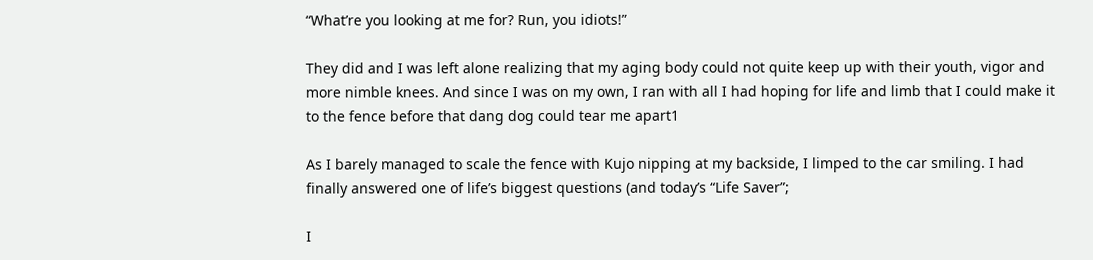“What’re you looking at me for? Run, you idiots!”

They did and I was left alone realizing that my aging body could not quite keep up with their youth, vigor and more nimble knees. And since I was on my own, I ran with all I had hoping for life and limb that I could make it to the fence before that dang dog could tear me apart1

As I barely managed to scale the fence with Kujo nipping at my backside, I limped to the car smiling. I had finally answered one of life’s biggest questions (and today’s “Life Saver”;

I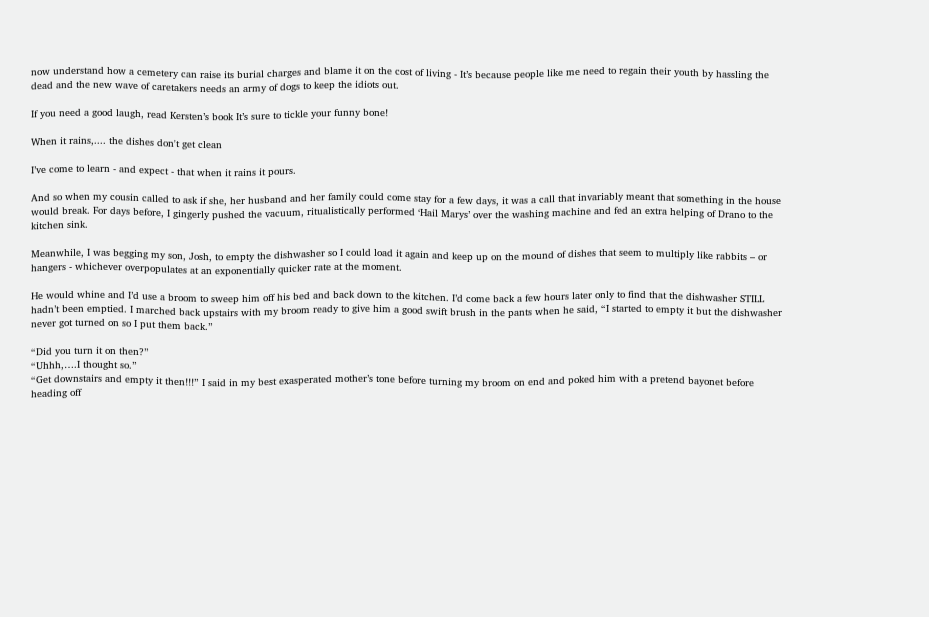now understand how a cemetery can raise its burial charges and blame it on the cost of living - It’s because people like me need to regain their youth by hassling the dead and the new wave of caretakers needs an army of dogs to keep the idiots out.

If you need a good laugh, read Kersten’s book It’s sure to tickle your funny bone!

When it rains,.... the dishes don't get clean

I’ve come to learn - and expect - that when it rains it pours.

And so when my cousin called to ask if she, her husband and her family could come stay for a few days, it was a call that invariably meant that something in the house would break. For days before, I gingerly pushed the vacuum, ritualistically performed ‘Hail Marys’ over the washing machine and fed an extra helping of Drano to the kitchen sink.

Meanwhile, I was begging my son, Josh, to empty the dishwasher so I could load it again and keep up on the mound of dishes that seem to multiply like rabbits – or hangers - whichever overpopulates at an exponentially quicker rate at the moment.

He would whine and I’d use a broom to sweep him off his bed and back down to the kitchen. I’d come back a few hours later only to find that the dishwasher STILL hadn’t been emptied. I marched back upstairs with my broom ready to give him a good swift brush in the pants when he said, “I started to empty it but the dishwasher never got turned on so I put them back.”

“Did you turn it on then?”
“Uhhh,….I thought so.”
“Get downstairs and empty it then!!!” I said in my best exasperated mother’s tone before turning my broom on end and poked him with a pretend bayonet before heading off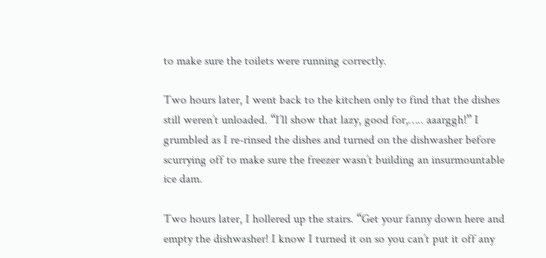to make sure the toilets were running correctly.

Two hours later, I went back to the kitchen only to find that the dishes still weren’t unloaded. “I’ll show that lazy, good for,….. aaarggh!” I grumbled as I re-rinsed the dishes and turned on the dishwasher before scurrying off to make sure the freezer wasn’t building an insurmountable ice dam.

Two hours later, I hollered up the stairs. “Get your fanny down here and empty the dishwasher! I know I turned it on so you can’t put it off any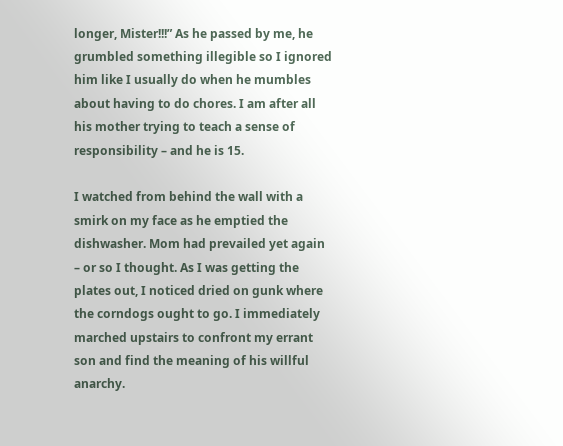longer, Mister!!!” As he passed by me, he grumbled something illegible so I ignored him like I usually do when he mumbles about having to do chores. I am after all his mother trying to teach a sense of responsibility – and he is 15.

I watched from behind the wall with a smirk on my face as he emptied the dishwasher. Mom had prevailed yet again – or so I thought. As I was getting the plates out, I noticed dried on gunk where the corndogs ought to go. I immediately marched upstairs to confront my errant son and find the meaning of his willful anarchy.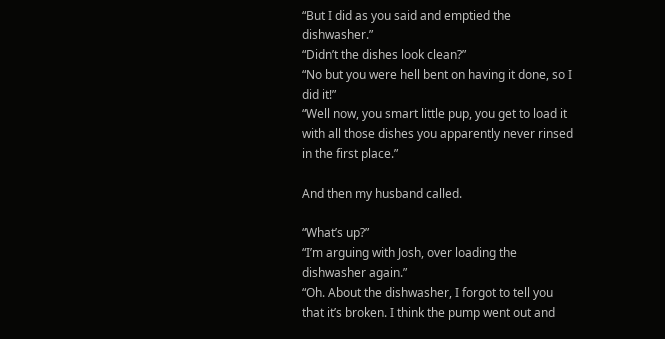“But I did as you said and emptied the dishwasher.”
“Didn’t the dishes look clean?”
“No but you were hell bent on having it done, so I did it!”
“Well now, you smart little pup, you get to load it with all those dishes you apparently never rinsed in the first place.”

And then my husband called.

“What’s up?”
“I’m arguing with Josh, over loading the dishwasher again.”
“Oh. About the dishwasher, I forgot to tell you that it’s broken. I think the pump went out and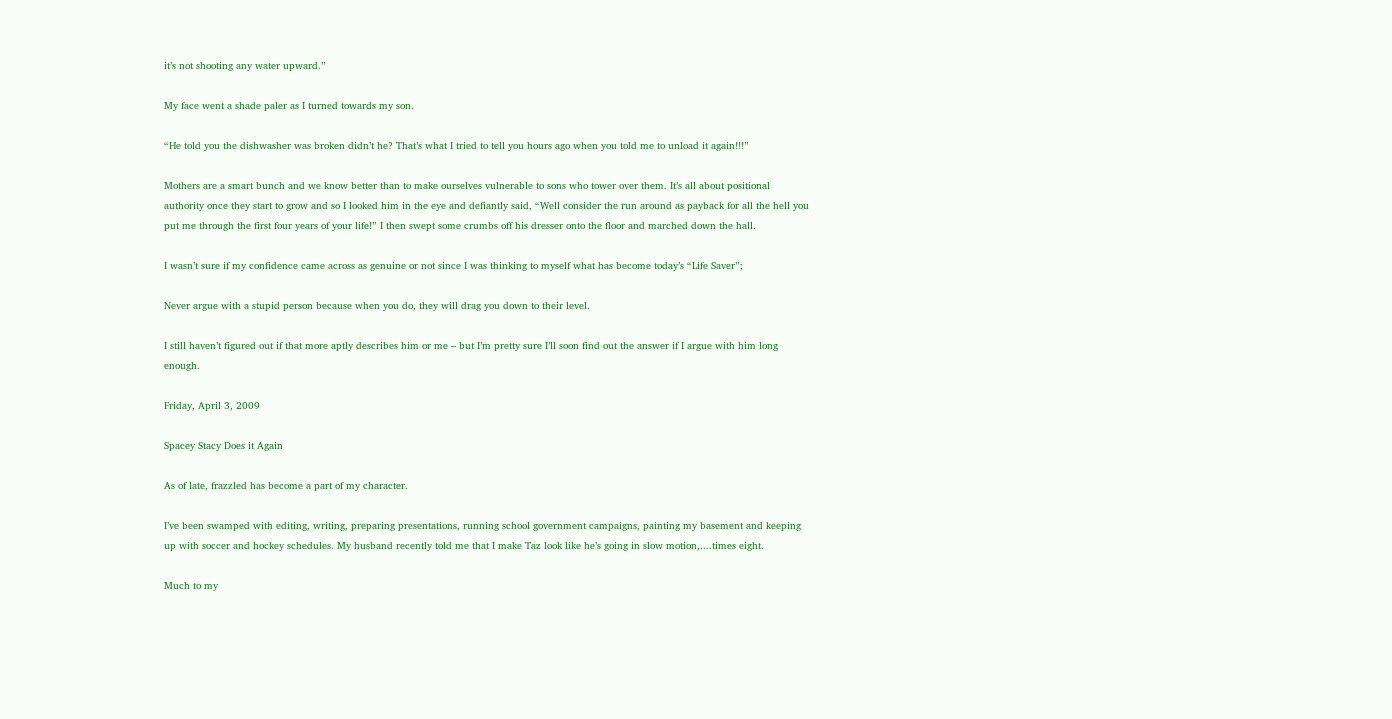it’s not shooting any water upward.”

My face went a shade paler as I turned towards my son.

“He told you the dishwasher was broken didn’t he? That’s what I tried to tell you hours ago when you told me to unload it again!!!”

Mothers are a smart bunch and we know better than to make ourselves vulnerable to sons who tower over them. It’s all about positional authority once they start to grow and so I looked him in the eye and defiantly said, “Well consider the run around as payback for all the hell you put me through the first four years of your life!” I then swept some crumbs off his dresser onto the floor and marched down the hall.

I wasn’t sure if my confidence came across as genuine or not since I was thinking to myself what has become today’s “Life Saver”;

Never argue with a stupid person because when you do, they will drag you down to their level.

I still haven’t figured out if that more aptly describes him or me – but I’m pretty sure I’ll soon find out the answer if I argue with him long enough.

Friday, April 3, 2009

Spacey Stacy Does it Again

As of late, frazzled has become a part of my character.

I’ve been swamped with editing, writing, preparing presentations, running school government campaigns, painting my basement and keeping up with soccer and hockey schedules. My husband recently told me that I make Taz look like he’s going in slow motion,....times eight.

Much to my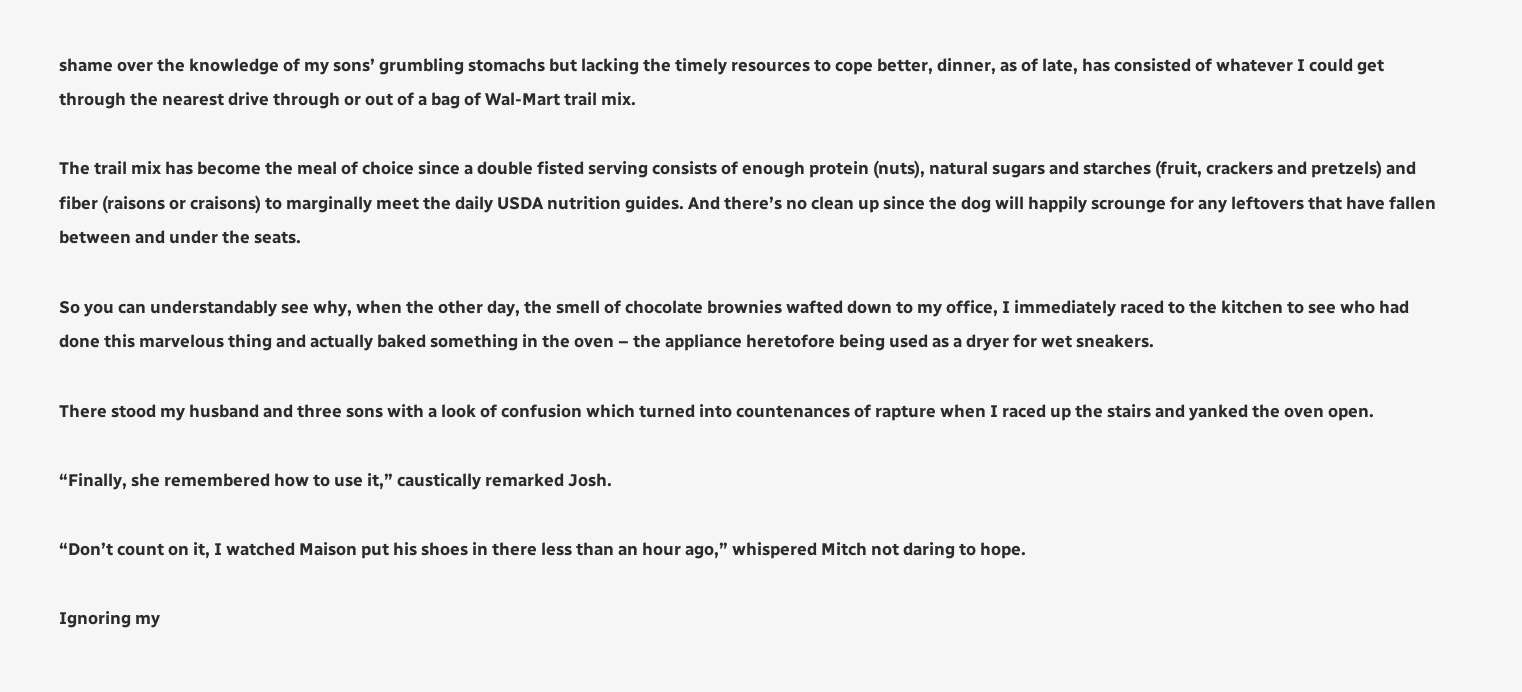shame over the knowledge of my sons’ grumbling stomachs but lacking the timely resources to cope better, dinner, as of late, has consisted of whatever I could get through the nearest drive through or out of a bag of Wal-Mart trail mix.

The trail mix has become the meal of choice since a double fisted serving consists of enough protein (nuts), natural sugars and starches (fruit, crackers and pretzels) and fiber (raisons or craisons) to marginally meet the daily USDA nutrition guides. And there’s no clean up since the dog will happily scrounge for any leftovers that have fallen between and under the seats.

So you can understandably see why, when the other day, the smell of chocolate brownies wafted down to my office, I immediately raced to the kitchen to see who had done this marvelous thing and actually baked something in the oven – the appliance heretofore being used as a dryer for wet sneakers.

There stood my husband and three sons with a look of confusion which turned into countenances of rapture when I raced up the stairs and yanked the oven open.

“Finally, she remembered how to use it,” caustically remarked Josh.

“Don’t count on it, I watched Maison put his shoes in there less than an hour ago,” whispered Mitch not daring to hope.

Ignoring my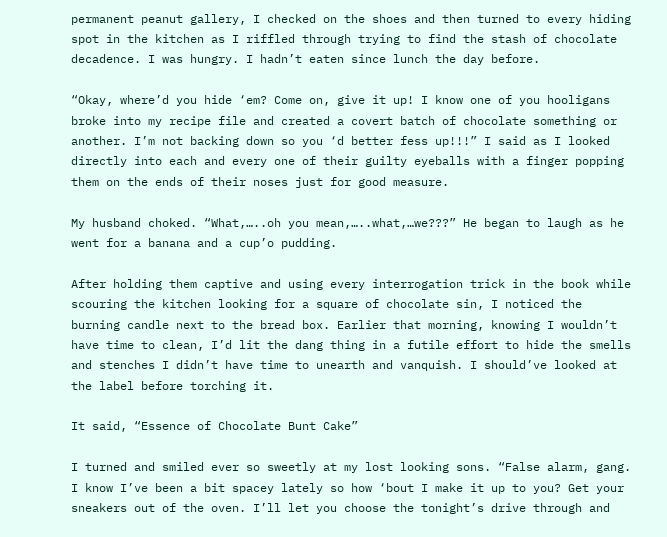permanent peanut gallery, I checked on the shoes and then turned to every hiding spot in the kitchen as I riffled through trying to find the stash of chocolate decadence. I was hungry. I hadn’t eaten since lunch the day before.

“Okay, where’d you hide ‘em? Come on, give it up! I know one of you hooligans broke into my recipe file and created a covert batch of chocolate something or another. I’m not backing down so you ‘d better fess up!!!” I said as I looked directly into each and every one of their guilty eyeballs with a finger popping them on the ends of their noses just for good measure.

My husband choked. “What,…..oh you mean,…..what,…we???” He began to laugh as he went for a banana and a cup’o pudding.

After holding them captive and using every interrogation trick in the book while scouring the kitchen looking for a square of chocolate sin, I noticed the burning candle next to the bread box. Earlier that morning, knowing I wouldn’t have time to clean, I’d lit the dang thing in a futile effort to hide the smells and stenches I didn’t have time to unearth and vanquish. I should’ve looked at the label before torching it.

It said, “Essence of Chocolate Bunt Cake”

I turned and smiled ever so sweetly at my lost looking sons. “False alarm, gang. I know I’ve been a bit spacey lately so how ‘bout I make it up to you? Get your sneakers out of the oven. I’ll let you choose the tonight’s drive through and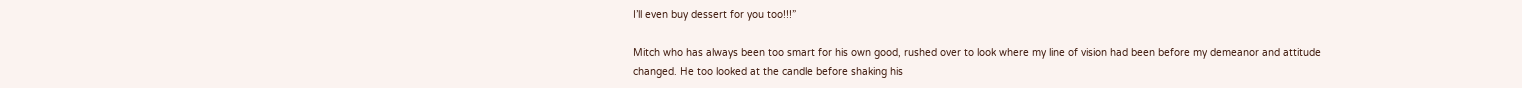I’ll even buy dessert for you too!!!”

Mitch who has always been too smart for his own good, rushed over to look where my line of vision had been before my demeanor and attitude changed. He too looked at the candle before shaking his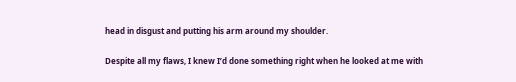head in disgust and putting his arm around my shoulder.

Despite all my flaws, I knew I’d done something right when he looked at me with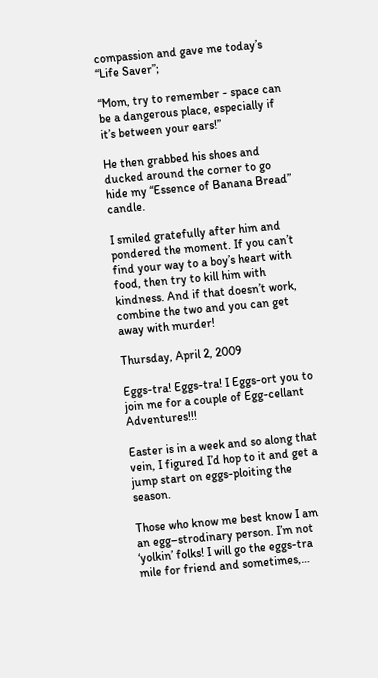compassion and gave me today’s “Life Saver”;

“Mom, try to remember - space can be a dangerous place, especially if it’s between your ears!”

He then grabbed his shoes and ducked around the corner to go hide my “Essence of Banana Bread” candle.

I smiled gratefully after him and pondered the moment. If you can’t find your way to a boy’s heart with food, then try to kill him with kindness. And if that doesn’t work, combine the two and you can get away with murder!

Thursday, April 2, 2009

Eggs-tra! Eggs-tra! I Eggs-ort you to join me for a couple of Egg-cellant Adventures!!!

Easter is in a week and so along that vein, I figured I’d hop to it and get a jump start on eggs-ploiting the season.

Those who know me best know I am an egg–strodinary person. I’m not ‘yolkin’ folks! I will go the eggs-tra mile for friend and sometimes,…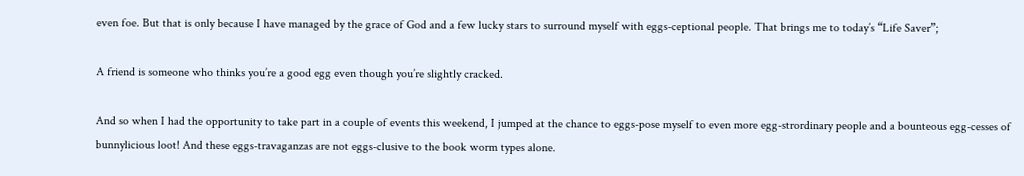even foe. But that is only because I have managed by the grace of God and a few lucky stars to surround myself with eggs-ceptional people. That brings me to today’s “Life Saver”;

A friend is someone who thinks you’re a good egg even though you’re slightly cracked.

And so when I had the opportunity to take part in a couple of events this weekend, I jumped at the chance to eggs-pose myself to even more egg-strordinary people and a bounteous egg-cesses of bunnylicious loot! And these eggs-travaganzas are not eggs-clusive to the book worm types alone.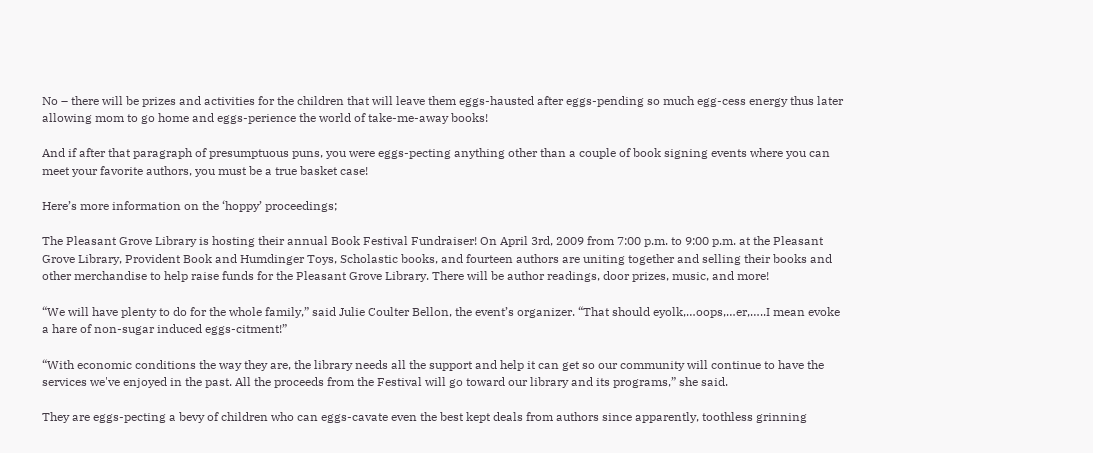No – there will be prizes and activities for the children that will leave them eggs-hausted after eggs-pending so much egg-cess energy thus later allowing mom to go home and eggs-perience the world of take-me-away books!

And if after that paragraph of presumptuous puns, you were eggs-pecting anything other than a couple of book signing events where you can meet your favorite authors, you must be a true basket case!

Here’s more information on the ‘hoppy’ proceedings;

The Pleasant Grove Library is hosting their annual Book Festival Fundraiser! On April 3rd, 2009 from 7:00 p.m. to 9:00 p.m. at the Pleasant Grove Library, Provident Book and Humdinger Toys, Scholastic books, and fourteen authors are uniting together and selling their books and other merchandise to help raise funds for the Pleasant Grove Library. There will be author readings, door prizes, music, and more!

“We will have plenty to do for the whole family,” said Julie Coulter Bellon, the event’s organizer. “That should eyolk,…oops,…er,…..I mean evoke a hare of non-sugar induced eggs-citment!”

“With economic conditions the way they are, the library needs all the support and help it can get so our community will continue to have the services we've enjoyed in the past. All the proceeds from the Festival will go toward our library and its programs,” she said.

They are eggs-pecting a bevy of children who can eggs-cavate even the best kept deals from authors since apparently, toothless grinning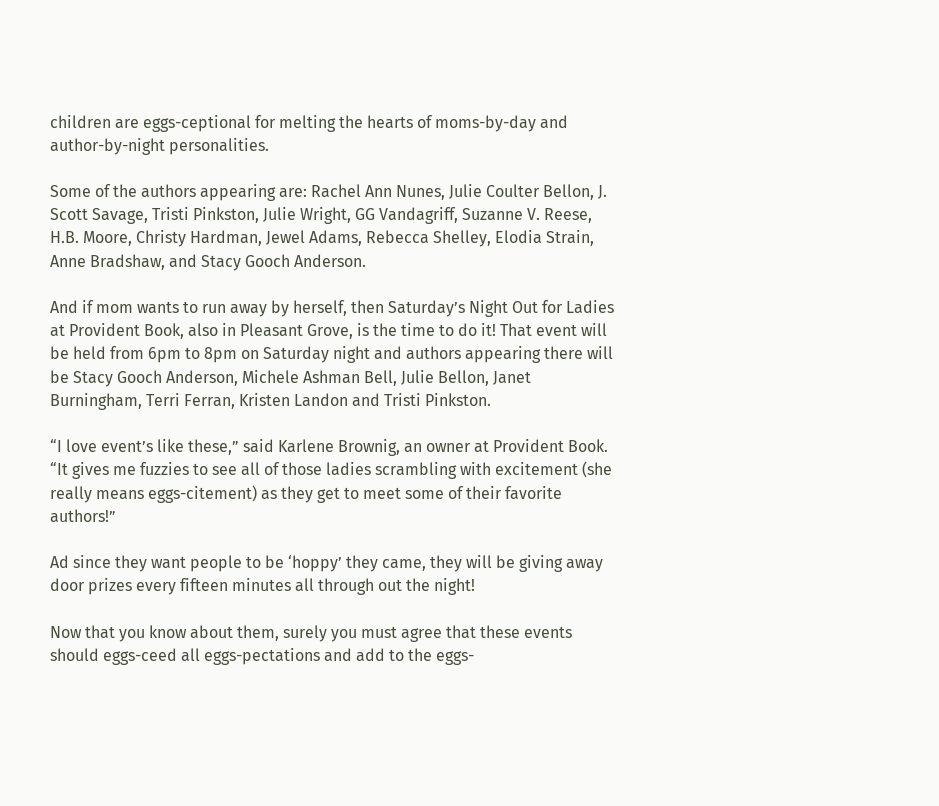children are eggs-ceptional for melting the hearts of moms-by-day and author-by-night personalities.

Some of the authors appearing are: Rachel Ann Nunes, Julie Coulter Bellon, J. Scott Savage, Tristi Pinkston, Julie Wright, GG Vandagriff, Suzanne V. Reese, H.B. Moore, Christy Hardman, Jewel Adams, Rebecca Shelley, Elodia Strain, Anne Bradshaw, and Stacy Gooch Anderson.

And if mom wants to run away by herself, then Saturday’s Night Out for Ladies at Provident Book, also in Pleasant Grove, is the time to do it! That event will be held from 6pm to 8pm on Saturday night and authors appearing there will be Stacy Gooch Anderson, Michele Ashman Bell, Julie Bellon, Janet Burningham, Terri Ferran, Kristen Landon and Tristi Pinkston.

“I love event’s like these,” said Karlene Brownig, an owner at Provident Book. “It gives me fuzzies to see all of those ladies scrambling with excitement (she really means eggs-citement) as they get to meet some of their favorite authors!”

Ad since they want people to be ‘hoppy’ they came, they will be giving away door prizes every fifteen minutes all through out the night!

Now that you know about them, surely you must agree that these events should eggs-ceed all eggs-pectations and add to the eggs-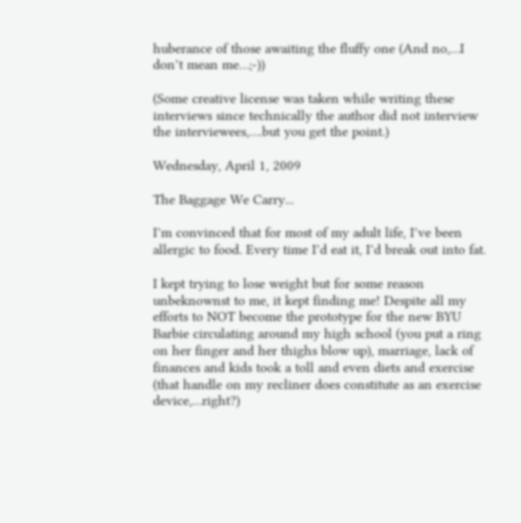huberance of those awaiting the fluffy one (And no,…I don’t mean me…;-))

(Some creative license was taken while writing these interviews since technically the author did not interview the interviewees,….but you get the point.)

Wednesday, April 1, 2009

The Baggage We Carry...

I’m convinced that for most of my adult life, I’ve been allergic to food. Every time I’d eat it, I’d break out into fat.

I kept trying to lose weight but for some reason unbeknownst to me, it kept finding me! Despite all my efforts to NOT become the prototype for the new BYU Barbie circulating around my high school (you put a ring on her finger and her thighs blow up), marriage, lack of finances and kids took a toll and even diets and exercise (that handle on my recliner does constitute as an exercise device,…right?)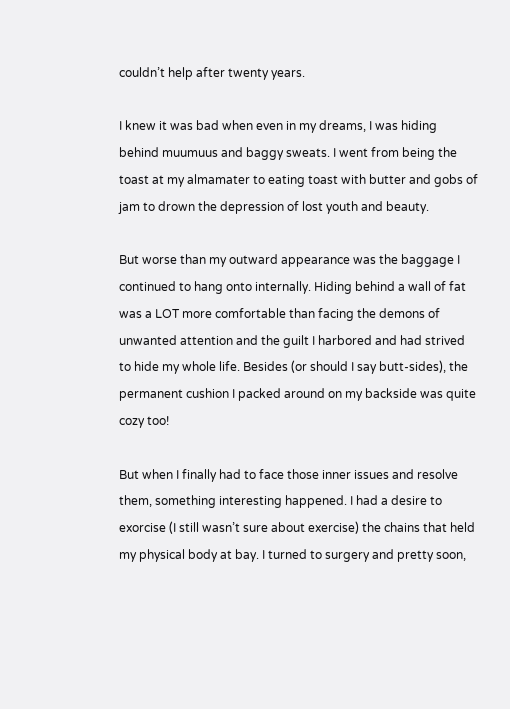couldn’t help after twenty years.

I knew it was bad when even in my dreams, I was hiding behind muumuus and baggy sweats. I went from being the toast at my almamater to eating toast with butter and gobs of jam to drown the depression of lost youth and beauty.

But worse than my outward appearance was the baggage I continued to hang onto internally. Hiding behind a wall of fat was a LOT more comfortable than facing the demons of unwanted attention and the guilt I harbored and had strived to hide my whole life. Besides (or should I say butt-sides), the permanent cushion I packed around on my backside was quite cozy too!

But when I finally had to face those inner issues and resolve them, something interesting happened. I had a desire to exorcise (I still wasn’t sure about exercise) the chains that held my physical body at bay. I turned to surgery and pretty soon,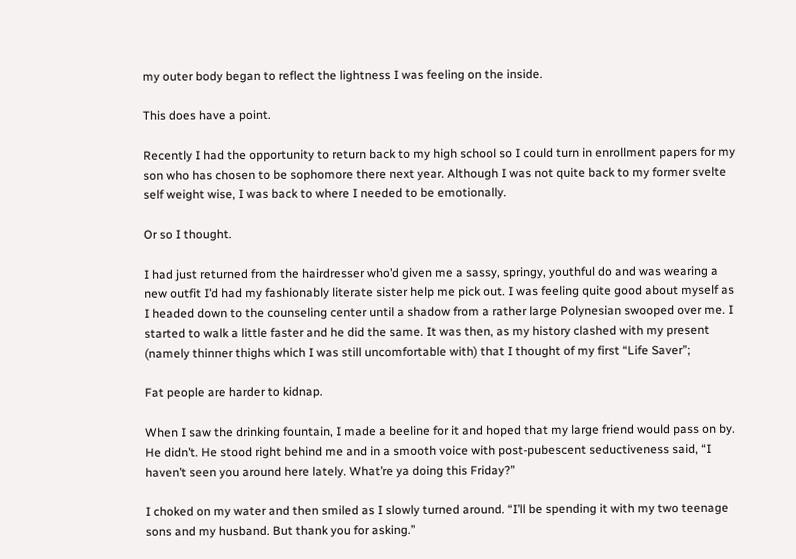my outer body began to reflect the lightness I was feeling on the inside.

This does have a point.

Recently I had the opportunity to return back to my high school so I could turn in enrollment papers for my son who has chosen to be sophomore there next year. Although I was not quite back to my former svelte self weight wise, I was back to where I needed to be emotionally.

Or so I thought.

I had just returned from the hairdresser who’d given me a sassy, springy, youthful do and was wearing a new outfit I’d had my fashionably literate sister help me pick out. I was feeling quite good about myself as I headed down to the counseling center until a shadow from a rather large Polynesian swooped over me. I started to walk a little faster and he did the same. It was then, as my history clashed with my present (namely thinner thighs which I was still uncomfortable with) that I thought of my first “Life Saver”;

Fat people are harder to kidnap.

When I saw the drinking fountain, I made a beeline for it and hoped that my large friend would pass on by. He didn’t. He stood right behind me and in a smooth voice with post-pubescent seductiveness said, “I haven’t seen you around here lately. What’re ya doing this Friday?”

I choked on my water and then smiled as I slowly turned around. “I’ll be spending it with my two teenage sons and my husband. But thank you for asking.”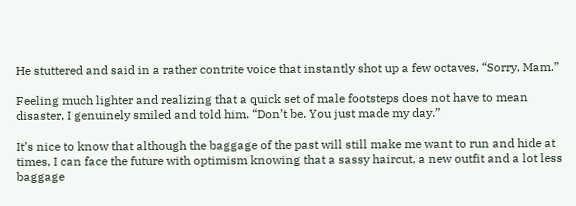He stuttered and said in a rather contrite voice that instantly shot up a few octaves, “Sorry, Mam.”

Feeling much lighter and realizing that a quick set of male footsteps does not have to mean disaster, I genuinely smiled and told him. “Don’t be. You just made my day.”

It’s nice to know that although the baggage of the past will still make me want to run and hide at times, I can face the future with optimism knowing that a sassy haircut, a new outfit and a lot less baggage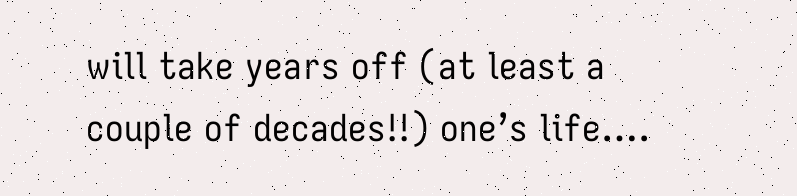will take years off (at least a couple of decades!!) one’s life….